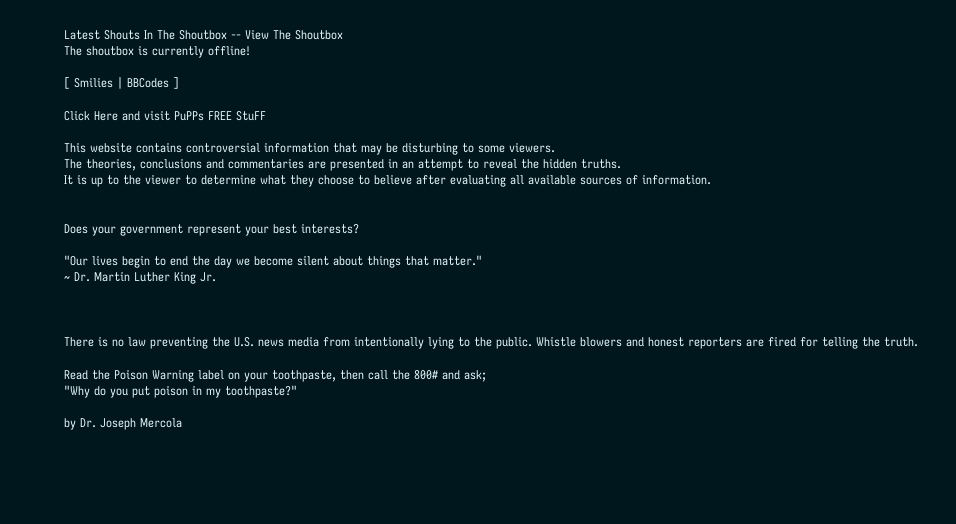Latest Shouts In The Shoutbox -- View The Shoutbox
The shoutbox is currently offline!

[ Smilies | BBCodes ]

Click Here and visit PuPPs FREE StuFF

This website contains controversial information that may be disturbing to some viewers.
The theories, conclusions and commentaries are presented in an attempt to reveal the hidden truths.
It is up to the viewer to determine what they choose to believe after evaluating all available sources of information.


Does your government represent your best interests?

"Our lives begin to end the day we become silent about things that matter."
~ Dr. Martin Luther King Jr.



There is no law preventing the U.S. news media from intentionally lying to the public. Whistle blowers and honest reporters are fired for telling the truth.

Read the Poison Warning label on your toothpaste, then call the 800# and ask;
"Why do you put poison in my toothpaste?"

by Dr. Joseph Mercola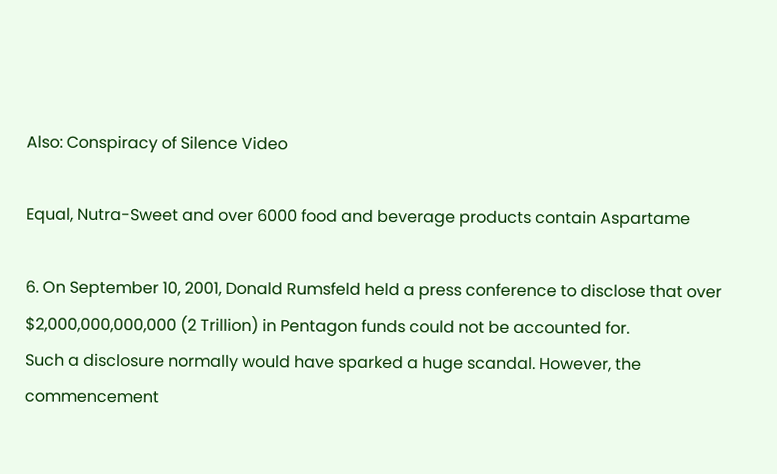Also: Conspiracy of Silence Video

Equal, Nutra-Sweet and over 6000 food and beverage products contain Aspartame

6. On September 10, 2001, Donald Rumsfeld held a press conference to disclose that over $2,000,000,000,000 (2 Trillion) in Pentagon funds could not be accounted for.
Such a disclosure normally would have sparked a huge scandal. However, the commencement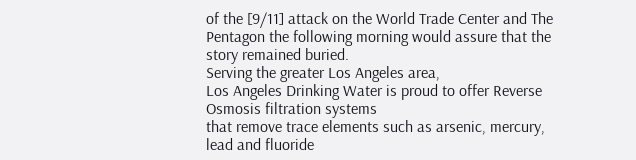of the [9/11] attack on the World Trade Center and The Pentagon the following morning would assure that the story remained buried.
Serving the greater Los Angeles area,
Los Angeles Drinking Water is proud to offer Reverse Osmosis filtration systems
that remove trace elements such as arsenic, mercury, lead and fluoride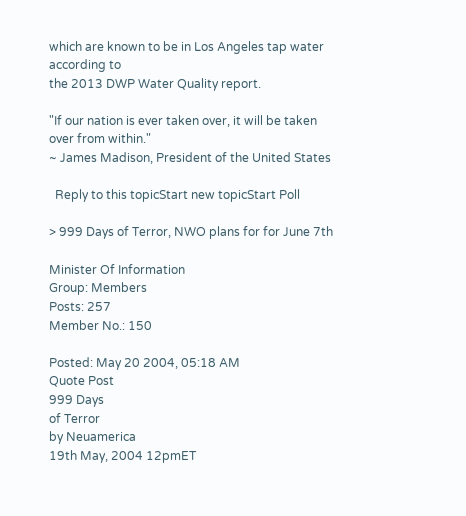which are known to be in Los Angeles tap water according to
the 2013 DWP Water Quality report.

"If our nation is ever taken over, it will be taken over from within."
~ James Madison, President of the United States

  Reply to this topicStart new topicStart Poll

> 999 Days of Terror, NWO plans for for June 7th

Minister Of Information
Group: Members
Posts: 257
Member No.: 150

Posted: May 20 2004, 05:18 AM
Quote Post
999 Days
of Terror
by Neuamerica
19th May, 2004 12pmET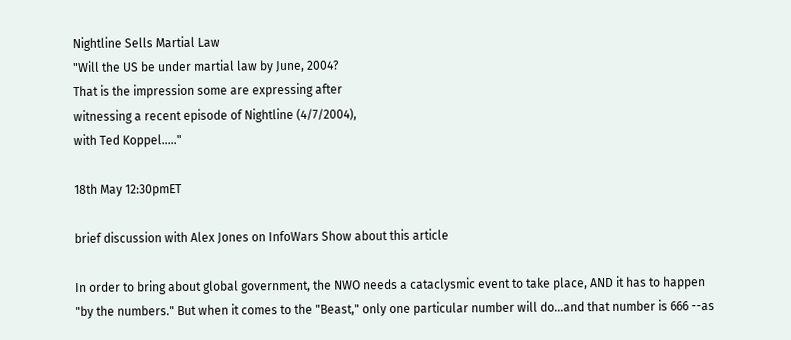Nightline Sells Martial Law
"Will the US be under martial law by June, 2004?
That is the impression some are expressing after
witnessing a recent episode of Nightline (4/7/2004),
with Ted Koppel....."

18th May 12:30pmET

brief discussion with Alex Jones on InfoWars Show about this article

In order to bring about global government, the NWO needs a cataclysmic event to take place, AND it has to happen "by the numbers." But when it comes to the "Beast," only one particular number will do...and that number is 666 --as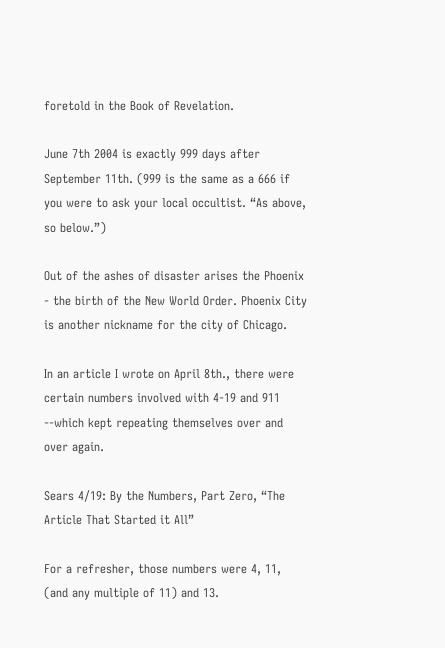foretold in the Book of Revelation.

June 7th 2004 is exactly 999 days after September 11th. (999 is the same as a 666 if you were to ask your local occultist. “As above, so below.”)

Out of the ashes of disaster arises the Phoenix - the birth of the New World Order. Phoenix City is another nickname for the city of Chicago.

In an article I wrote on April 8th., there were certain numbers involved with 4-19 and 911 --which kept repeating themselves over and over again.

Sears 4/19: By the Numbers, Part Zero, “The Article That Started it All”

For a refresher, those numbers were 4, 11,
(and any multiple of 11) and 13.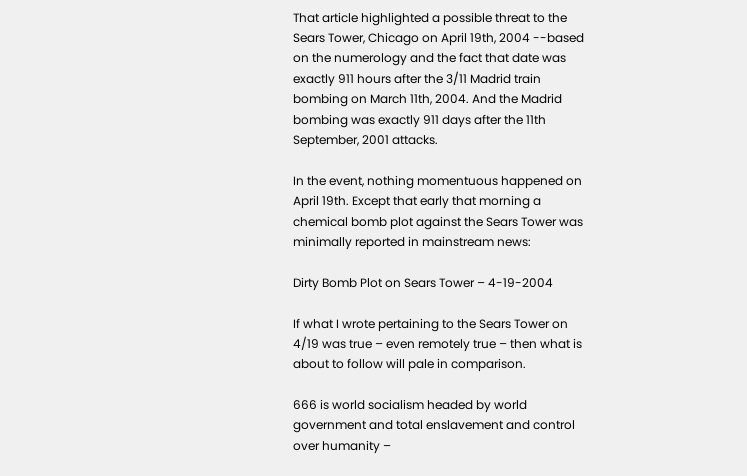That article highlighted a possible threat to the Sears Tower, Chicago on April 19th, 2004 --based on the numerology and the fact that date was exactly 911 hours after the 3/11 Madrid train bombing on March 11th, 2004. And the Madrid bombing was exactly 911 days after the 11th September, 2001 attacks.

In the event, nothing momentuous happened on April 19th. Except that early that morning a chemical bomb plot against the Sears Tower was minimally reported in mainstream news:

Dirty Bomb Plot on Sears Tower – 4-19-2004

If what I wrote pertaining to the Sears Tower on 4/19 was true – even remotely true – then what is about to follow will pale in comparison.

666 is world socialism headed by world government and total enslavement and control over humanity –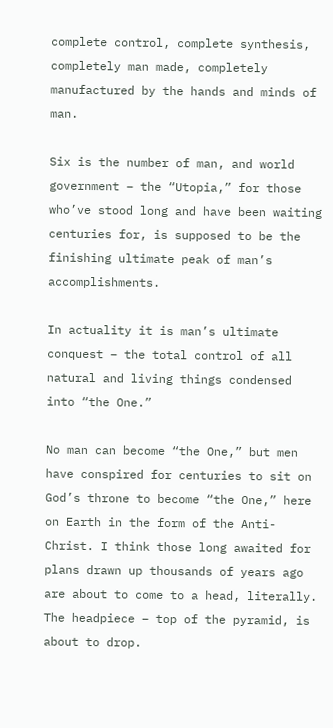complete control, complete synthesis, completely man made, completely manufactured by the hands and minds of man.

Six is the number of man, and world government – the “Utopia,” for those who’ve stood long and have been waiting centuries for, is supposed to be the finishing ultimate peak of man’s accomplishments.

In actuality it is man’s ultimate conquest – the total control of all natural and living things condensed into “the One.”

No man can become “the One,” but men have conspired for centuries to sit on God’s throne to become “the One,” here on Earth in the form of the Anti-Christ. I think those long awaited for plans drawn up thousands of years ago are about to come to a head, literally. The headpiece – top of the pyramid, is about to drop.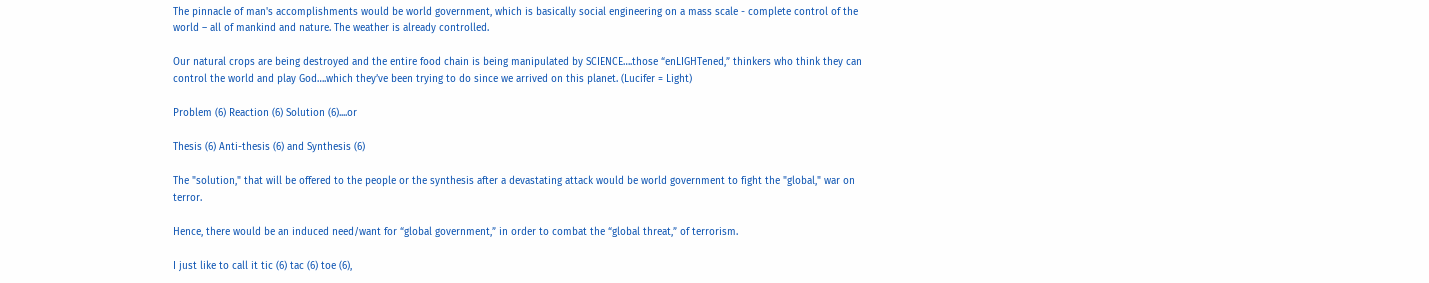The pinnacle of man's accomplishments would be world government, which is basically social engineering on a mass scale - complete control of the world – all of mankind and nature. The weather is already controlled.

Our natural crops are being destroyed and the entire food chain is being manipulated by SCIENCE….those “enLIGHTened,” thinkers who think they can control the world and play God….which they’ve been trying to do since we arrived on this planet. (Lucifer = Light)

Problem (6) Reaction (6) Solution (6)....or

Thesis (6) Anti-thesis (6) and Synthesis (6)

The "solution," that will be offered to the people or the synthesis after a devastating attack would be world government to fight the "global," war on terror.

Hence, there would be an induced need/want for “global government,” in order to combat the “global threat,” of terrorism.

I just like to call it tic (6) tac (6) toe (6),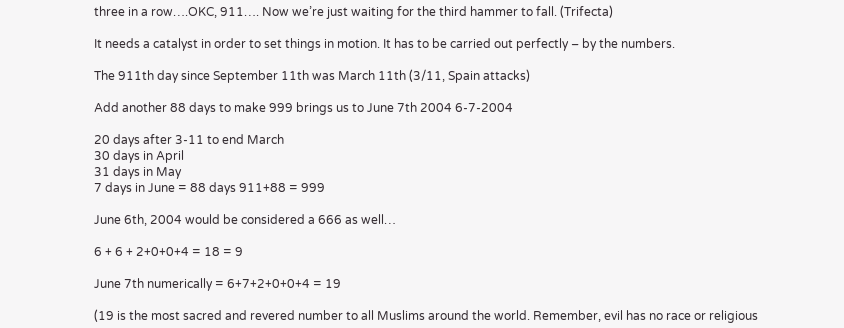three in a row….OKC, 911…. Now we’re just waiting for the third hammer to fall. (Trifecta)

It needs a catalyst in order to set things in motion. It has to be carried out perfectly – by the numbers.

The 911th day since September 11th was March 11th (3/11, Spain attacks)

Add another 88 days to make 999 brings us to June 7th 2004 6-7-2004

20 days after 3-11 to end March
30 days in April
31 days in May
7 days in June = 88 days 911+88 = 999

June 6th, 2004 would be considered a 666 as well…

6 + 6 + 2+0+0+4 = 18 = 9

June 7th numerically = 6+7+2+0+0+4 = 19

(19 is the most sacred and revered number to all Muslims around the world. Remember, evil has no race or religious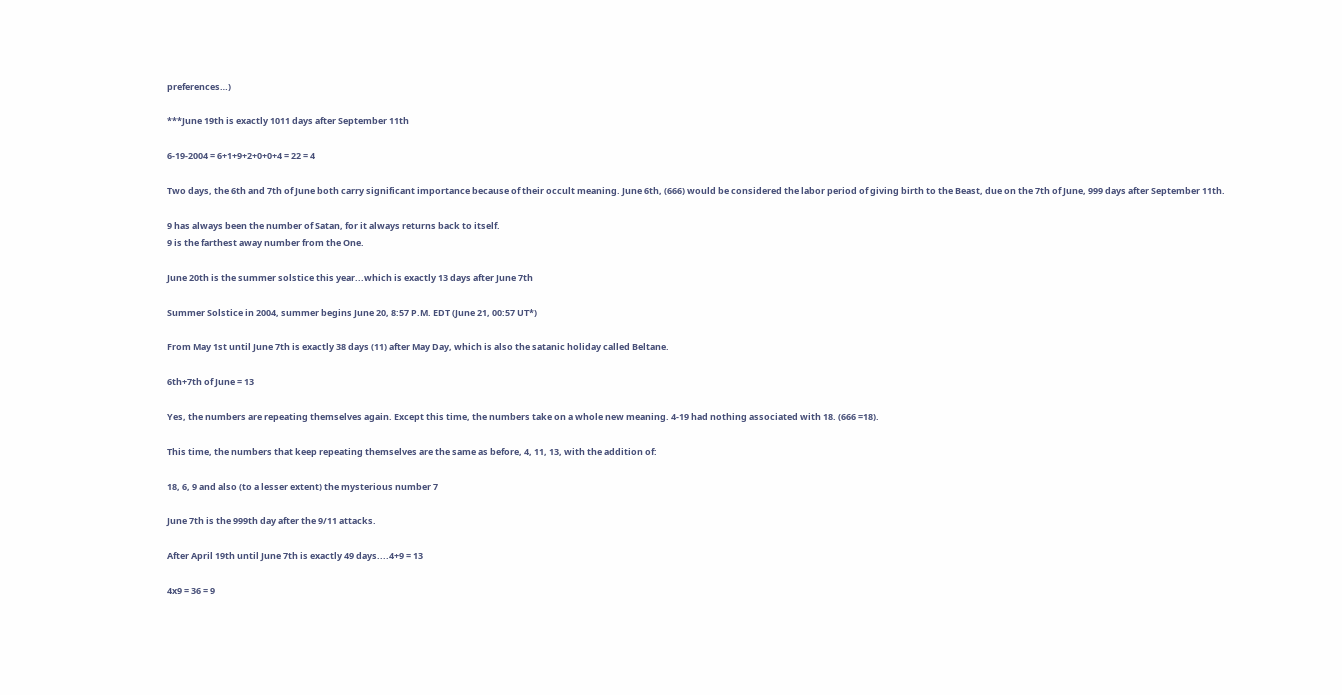preferences…)

***June 19th is exactly 1011 days after September 11th

6-19-2004 = 6+1+9+2+0+0+4 = 22 = 4

Two days, the 6th and 7th of June both carry significant importance because of their occult meaning. June 6th, (666) would be considered the labor period of giving birth to the Beast, due on the 7th of June, 999 days after September 11th.

9 has always been the number of Satan, for it always returns back to itself.
9 is the farthest away number from the One.

June 20th is the summer solstice this year...which is exactly 13 days after June 7th

Summer Solstice in 2004, summer begins June 20, 8:57 P.M. EDT (June 21, 00:57 UT*)

From May 1st until June 7th is exactly 38 days (11) after May Day, which is also the satanic holiday called Beltane.

6th+7th of June = 13

Yes, the numbers are repeating themselves again. Except this time, the numbers take on a whole new meaning. 4-19 had nothing associated with 18. (666 =18).

This time, the numbers that keep repeating themselves are the same as before, 4, 11, 13, with the addition of:

18, 6, 9 and also (to a lesser extent) the mysterious number 7

June 7th is the 999th day after the 9/11 attacks.

After April 19th until June 7th is exactly 49 days....4+9 = 13

4x9 = 36 = 9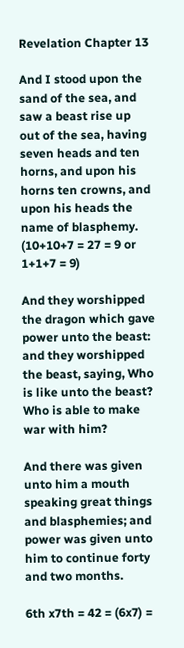Revelation Chapter 13

And I stood upon the sand of the sea, and saw a beast rise up out of the sea, having seven heads and ten horns, and upon his horns ten crowns, and upon his heads the name of blasphemy. (10+10+7 = 27 = 9 or 1+1+7 = 9)

And they worshipped the dragon which gave power unto the beast: and they worshipped the beast, saying, Who is like unto the beast? Who is able to make war with him?

And there was given unto him a mouth speaking great things and blasphemies; and power was given unto him to continue forty and two months.

6th x7th = 42 = (6x7) =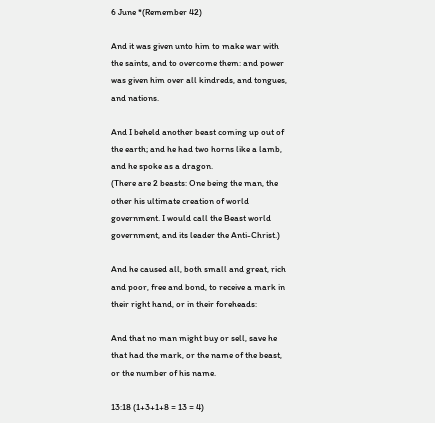6 June *(Remember 42)

And it was given unto him to make war with the saints, and to overcome them: and power was given him over all kindreds, and tongues, and nations.

And I beheld another beast coming up out of the earth; and he had two horns like a lamb, and he spoke as a dragon.
(There are 2 beasts: One being the man, the other his ultimate creation of world government. I would call the Beast world government, and its leader the Anti-Christ.)

And he caused all, both small and great, rich and poor, free and bond, to receive a mark in their right hand, or in their foreheads:

And that no man might buy or sell, save he that had the mark, or the name of the beast, or the number of his name.

13:18 (1+3+1+8 = 13 = 4)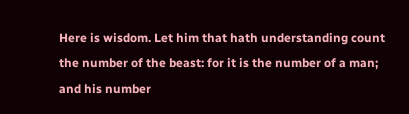Here is wisdom. Let him that hath understanding count the number of the beast: for it is the number of a man; and his number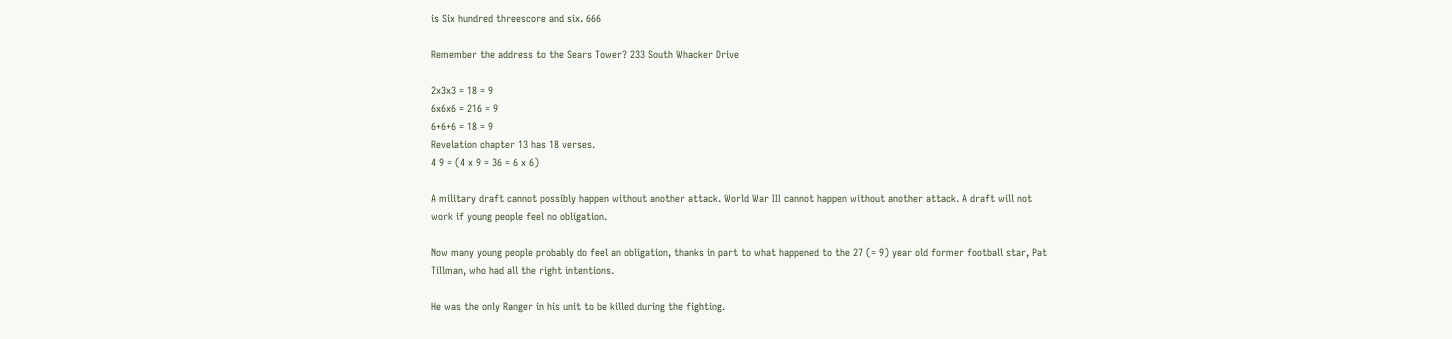is Six hundred threescore and six. 666

Remember the address to the Sears Tower? 233 South Whacker Drive

2x3x3 = 18 = 9
6x6x6 = 216 = 9
6+6+6 = 18 = 9
Revelation chapter 13 has 18 verses.
4 9 = (4 x 9 = 36 = 6 x 6)

A military draft cannot possibly happen without another attack. World War III cannot happen without another attack. A draft will not work if young people feel no obligation.

Now many young people probably do feel an obligation, thanks in part to what happened to the 27 (= 9) year old former football star, Pat Tillman, who had all the right intentions.

He was the only Ranger in his unit to be killed during the fighting.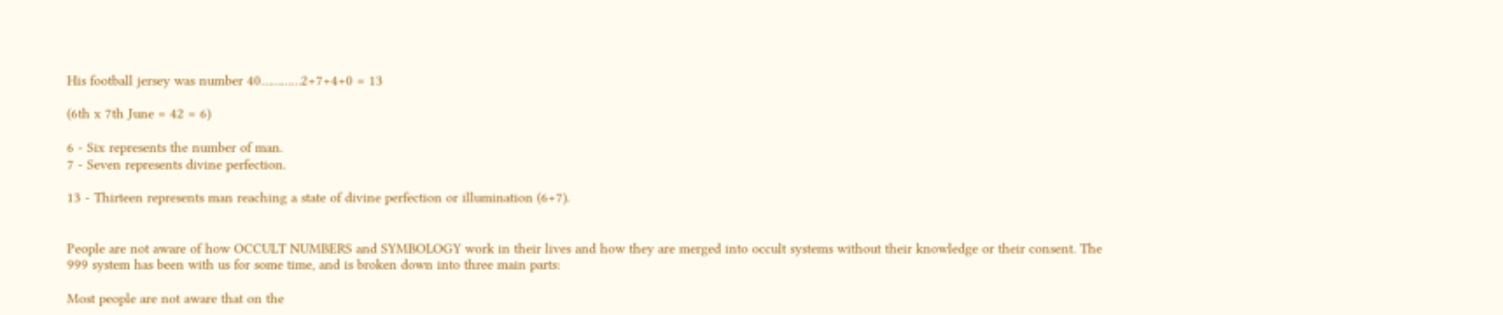His football jersey was number 40…………2+7+4+0 = 13

(6th x 7th June = 42 = 6)

6 - Six represents the number of man.
7 - Seven represents divine perfection.

13 - Thirteen represents man reaching a state of divine perfection or illumination (6+7).


People are not aware of how OCCULT NUMBERS and SYMBOLOGY work in their lives and how they are merged into occult systems without their knowledge or their consent. The 999 system has been with us for some time, and is broken down into three main parts:

Most people are not aware that on the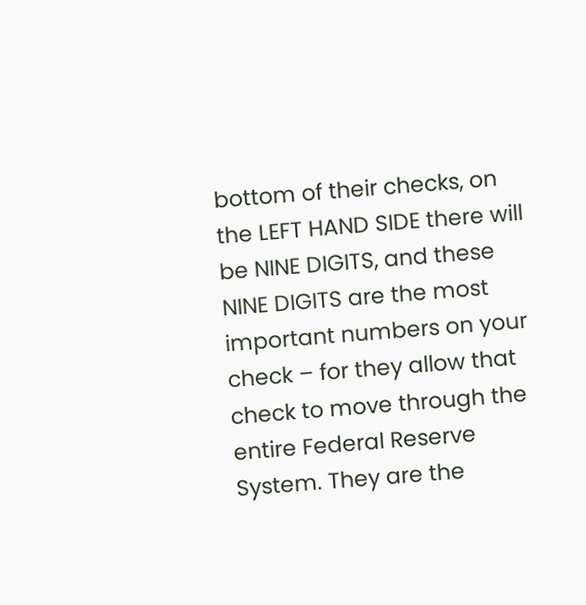bottom of their checks, on the LEFT HAND SIDE there will be NINE DIGITS, and these NINE DIGITS are the most important numbers on your check – for they allow that check to move through the entire Federal Reserve System. They are the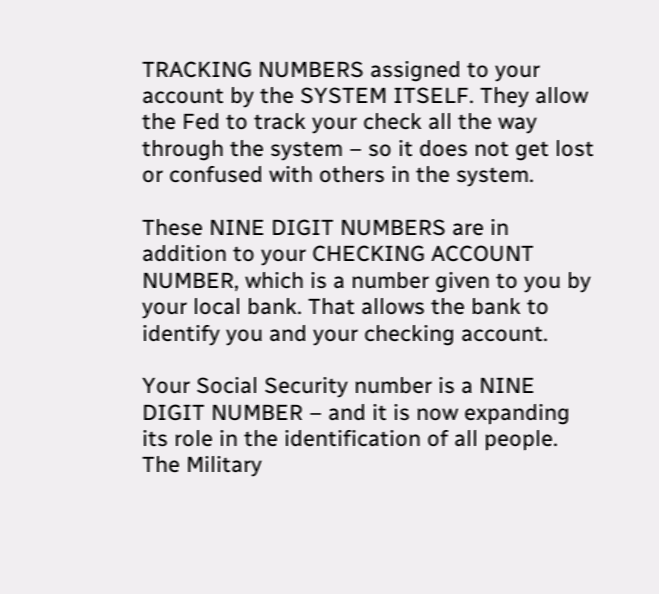TRACKING NUMBERS assigned to your account by the SYSTEM ITSELF. They allow the Fed to track your check all the way through the system – so it does not get lost or confused with others in the system.

These NINE DIGIT NUMBERS are in addition to your CHECKING ACCOUNT NUMBER, which is a number given to you by your local bank. That allows the bank to identify you and your checking account.

Your Social Security number is a NINE DIGIT NUMBER – and it is now expanding its role in the identification of all people. The Military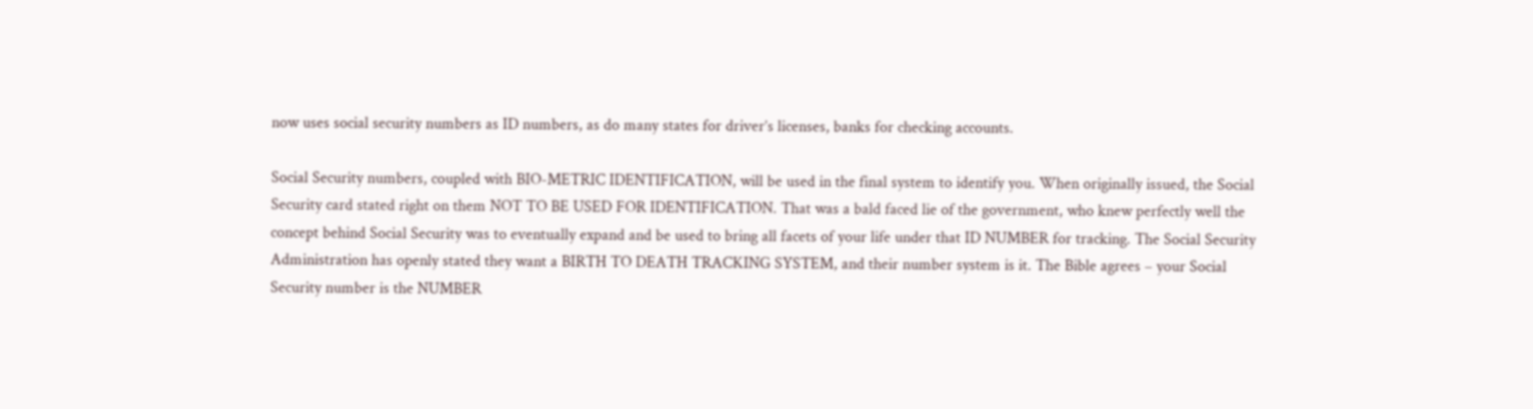now uses social security numbers as ID numbers, as do many states for driver’s licenses, banks for checking accounts.

Social Security numbers, coupled with BIO-METRIC IDENTIFICATION, will be used in the final system to identify you. When originally issued, the Social Security card stated right on them NOT TO BE USED FOR IDENTIFICATION. That was a bald faced lie of the government, who knew perfectly well the concept behind Social Security was to eventually expand and be used to bring all facets of your life under that ID NUMBER for tracking. The Social Security Administration has openly stated they want a BIRTH TO DEATH TRACKING SYSTEM, and their number system is it. The Bible agrees – your Social Security number is the NUMBER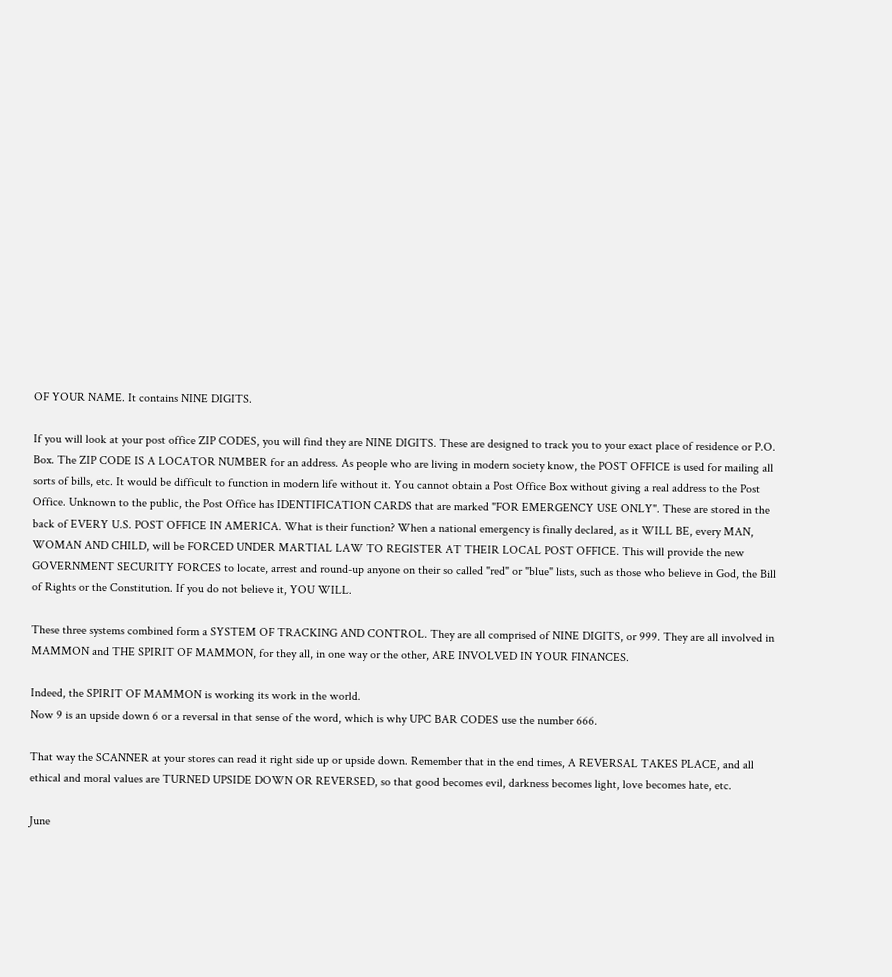OF YOUR NAME. It contains NINE DIGITS.

If you will look at your post office ZIP CODES, you will find they are NINE DIGITS. These are designed to track you to your exact place of residence or P.O. Box. The ZIP CODE IS A LOCATOR NUMBER for an address. As people who are living in modern society know, the POST OFFICE is used for mailing all sorts of bills, etc. It would be difficult to function in modern life without it. You cannot obtain a Post Office Box without giving a real address to the Post Office. Unknown to the public, the Post Office has IDENTIFICATION CARDS that are marked "FOR EMERGENCY USE ONLY". These are stored in the back of EVERY U.S. POST OFFICE IN AMERICA. What is their function? When a national emergency is finally declared, as it WILL BE, every MAN, WOMAN AND CHILD, will be FORCED UNDER MARTIAL LAW TO REGISTER AT THEIR LOCAL POST OFFICE. This will provide the new GOVERNMENT SECURITY FORCES to locate, arrest and round-up anyone on their so called "red" or "blue" lists, such as those who believe in God, the Bill of Rights or the Constitution. If you do not believe it, YOU WILL.

These three systems combined form a SYSTEM OF TRACKING AND CONTROL. They are all comprised of NINE DIGITS, or 999. They are all involved in MAMMON and THE SPIRIT OF MAMMON, for they all, in one way or the other, ARE INVOLVED IN YOUR FINANCES.

Indeed, the SPIRIT OF MAMMON is working its work in the world.
Now 9 is an upside down 6 or a reversal in that sense of the word, which is why UPC BAR CODES use the number 666.

That way the SCANNER at your stores can read it right side up or upside down. Remember that in the end times, A REVERSAL TAKES PLACE, and all ethical and moral values are TURNED UPSIDE DOWN OR REVERSED, so that good becomes evil, darkness becomes light, love becomes hate, etc.

June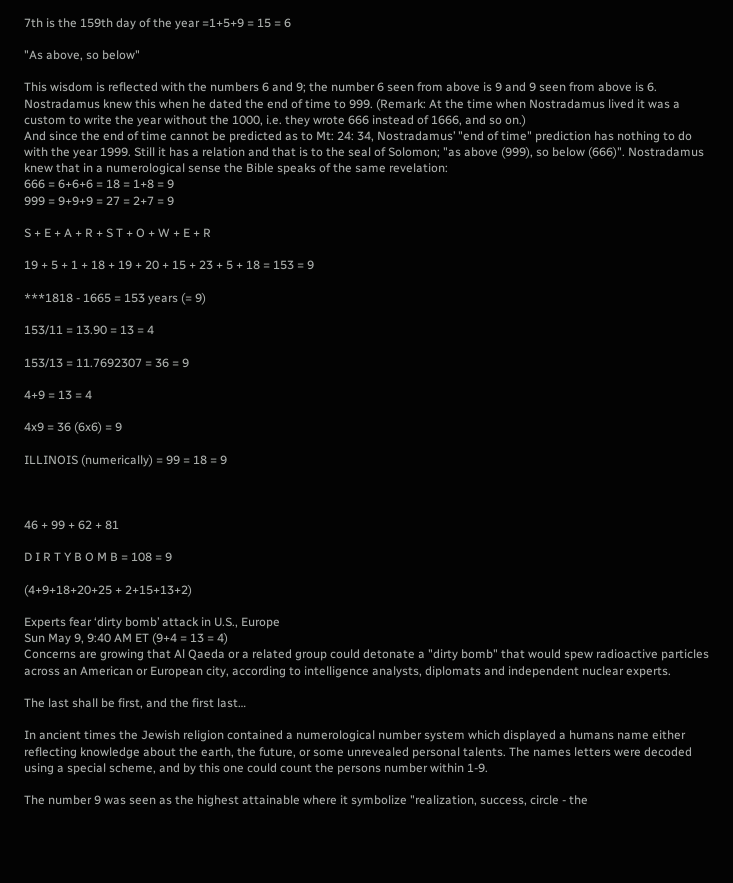7th is the 159th day of the year =1+5+9 = 15 = 6

"As above, so below"

This wisdom is reflected with the numbers 6 and 9; the number 6 seen from above is 9 and 9 seen from above is 6. Nostradamus knew this when he dated the end of time to 999. (Remark: At the time when Nostradamus lived it was a custom to write the year without the 1000, i.e. they wrote 666 instead of 1666, and so on.)
And since the end of time cannot be predicted as to Mt: 24: 34, Nostradamus’ "end of time" prediction has nothing to do with the year 1999. Still it has a relation and that is to the seal of Solomon; "as above (999), so below (666)". Nostradamus knew that in a numerological sense the Bible speaks of the same revelation:
666 = 6+6+6 = 18 = 1+8 = 9
999 = 9+9+9 = 27 = 2+7 = 9

S + E + A + R + S T + O + W + E + R

19 + 5 + 1 + 18 + 19 + 20 + 15 + 23 + 5 + 18 = 153 = 9

***1818 - 1665 = 153 years (= 9)

153/11 = 13.90 = 13 = 4

153/13 = 11.7692307 = 36 = 9

4+9 = 13 = 4

4x9 = 36 (6x6) = 9

ILLINOIS (numerically) = 99 = 18 = 9



46 + 99 + 62 + 81

D I R T Y B O M B = 108 = 9

(4+9+18+20+25 + 2+15+13+2)

Experts fear ‘dirty bomb’ attack in U.S., Europe
Sun May 9, 9:40 AM ET (9+4 = 13 = 4)
Concerns are growing that Al Qaeda or a related group could detonate a "dirty bomb" that would spew radioactive particles across an American or European city, according to intelligence analysts, diplomats and independent nuclear experts.

The last shall be first, and the first last…

In ancient times the Jewish religion contained a numerological number system which displayed a humans name either reflecting knowledge about the earth, the future, or some unrevealed personal talents. The names letters were decoded using a special scheme, and by this one could count the persons number within 1-9.

The number 9 was seen as the highest attainable where it symbolize "realization, success, circle - the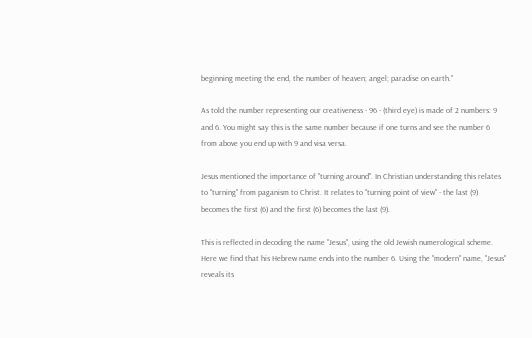beginning meeting the end, the number of heaven; angel; paradise on earth."

As told the number representing our creativeness - 96 - (third eye) is made of 2 numbers: 9 and 6. You might say this is the same number because if one turns and see the number 6 from above you end up with 9 and visa versa.

Jesus mentioned the importance of "turning around". In Christian understanding this relates to "turning" from paganism to Christ. It relates to "turning point of view" - the last (9) becomes the first (6) and the first (6) becomes the last (9).

This is reflected in decoding the name "Jesus", using the old Jewish numerological scheme. Here we find that his Hebrew name ends into the number 6. Using the "modern" name, "Jesus" reveals its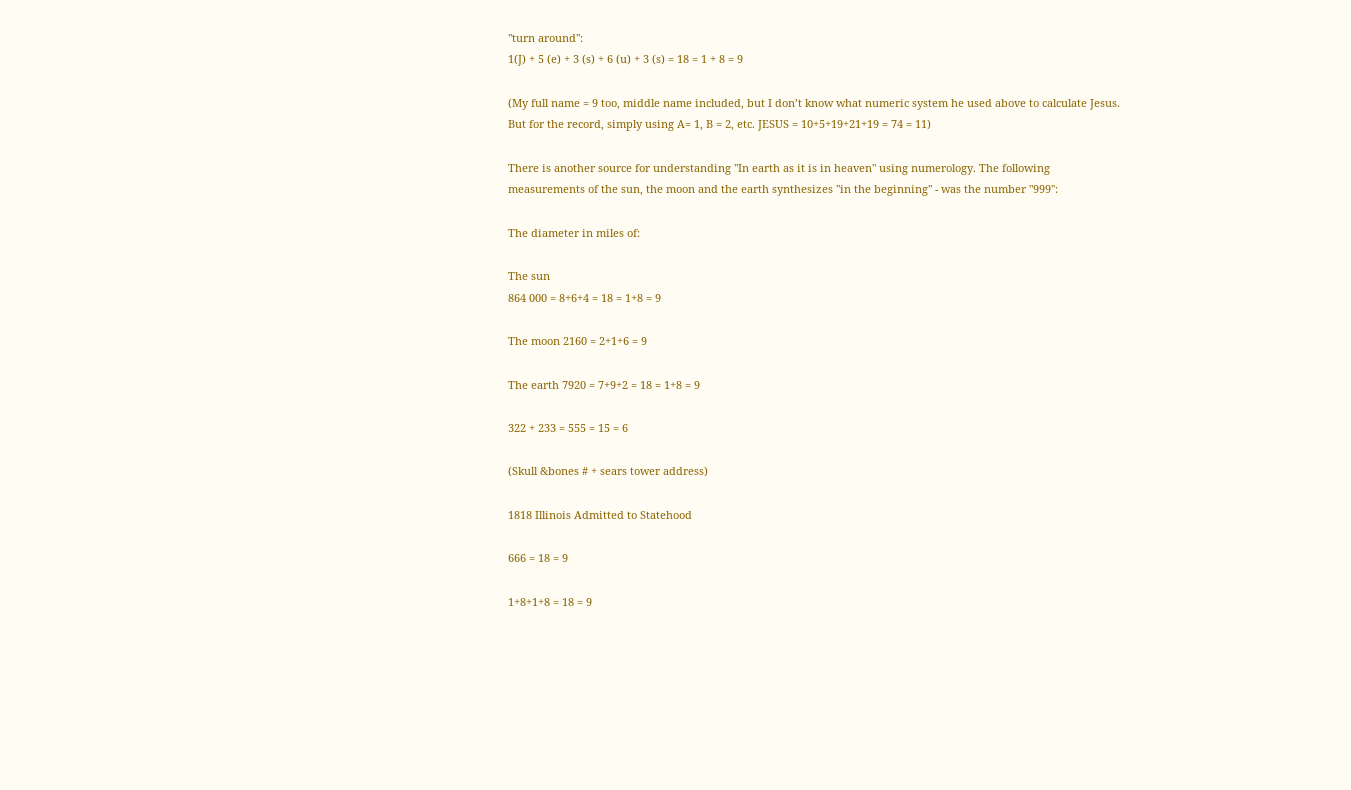"turn around":
1(J) + 5 (e) + 3 (s) + 6 (u) + 3 (s) = 18 = 1 + 8 = 9

(My full name = 9 too, middle name included, but I don’t know what numeric system he used above to calculate Jesus. But for the record, simply using A= 1, B = 2, etc. JESUS = 10+5+19+21+19 = 74 = 11)

There is another source for understanding "In earth as it is in heaven" using numerology. The following measurements of the sun, the moon and the earth synthesizes "in the beginning" - was the number "999":

The diameter in miles of:

The sun
864 000 = 8+6+4 = 18 = 1+8 = 9

The moon 2160 = 2+1+6 = 9

The earth 7920 = 7+9+2 = 18 = 1+8 = 9

322 + 233 = 555 = 15 = 6

(Skull &bones # + sears tower address)

1818 Illinois Admitted to Statehood

666 = 18 = 9

1+8+1+8 = 18 = 9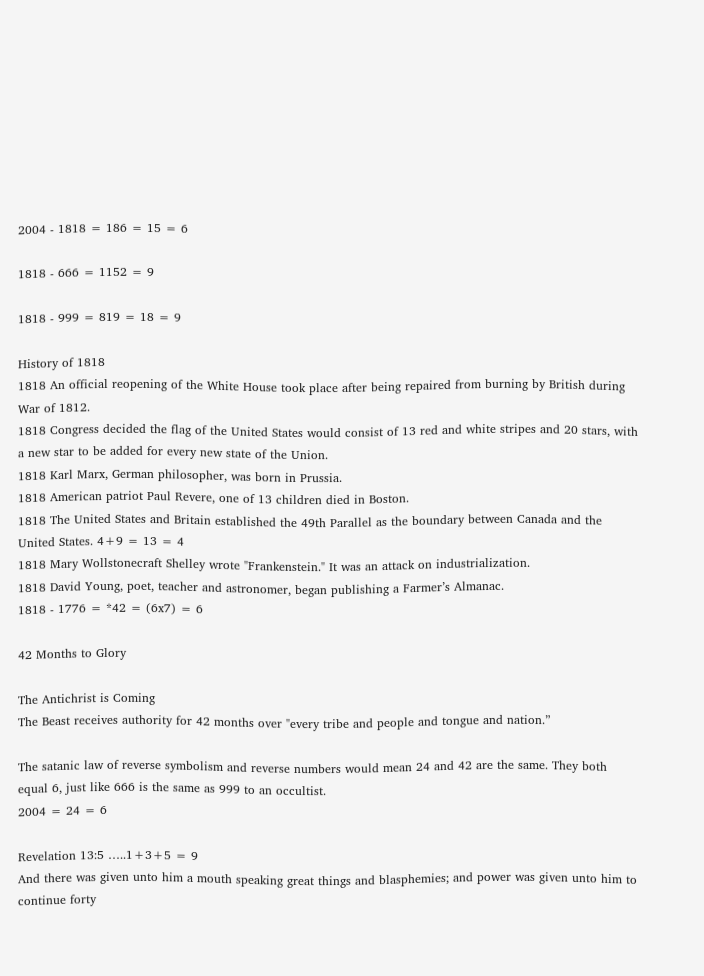2004 - 1818 = 186 = 15 = 6

1818 - 666 = 1152 = 9

1818 - 999 = 819 = 18 = 9

History of 1818
1818 An official reopening of the White House took place after being repaired from burning by British during War of 1812.
1818 Congress decided the flag of the United States would consist of 13 red and white stripes and 20 stars, with a new star to be added for every new state of the Union.
1818 Karl Marx, German philosopher, was born in Prussia.
1818 American patriot Paul Revere, one of 13 children died in Boston.
1818 The United States and Britain established the 49th Parallel as the boundary between Canada and the United States. 4+9 = 13 = 4
1818 Mary Wollstonecraft Shelley wrote "Frankenstein." It was an attack on industrialization.
1818 David Young, poet, teacher and astronomer, began publishing a Farmer’s Almanac.
1818 - 1776 = *42 = (6x7) = 6

42 Months to Glory

The Antichrist is Coming
The Beast receives authority for 42 months over "every tribe and people and tongue and nation.”

The satanic law of reverse symbolism and reverse numbers would mean 24 and 42 are the same. They both equal 6, just like 666 is the same as 999 to an occultist.
2004 = 24 = 6

Revelation 13:5 …..1+3+5 = 9
And there was given unto him a mouth speaking great things and blasphemies; and power was given unto him to continue forty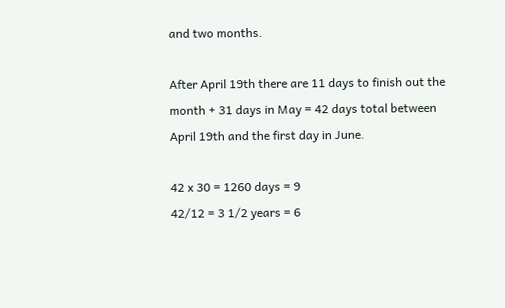and two months.

After April 19th there are 11 days to finish out the month + 31 days in May = 42 days total between April 19th and the first day in June.

42 x 30 = 1260 days = 9
42/12 = 3 1/2 years = 6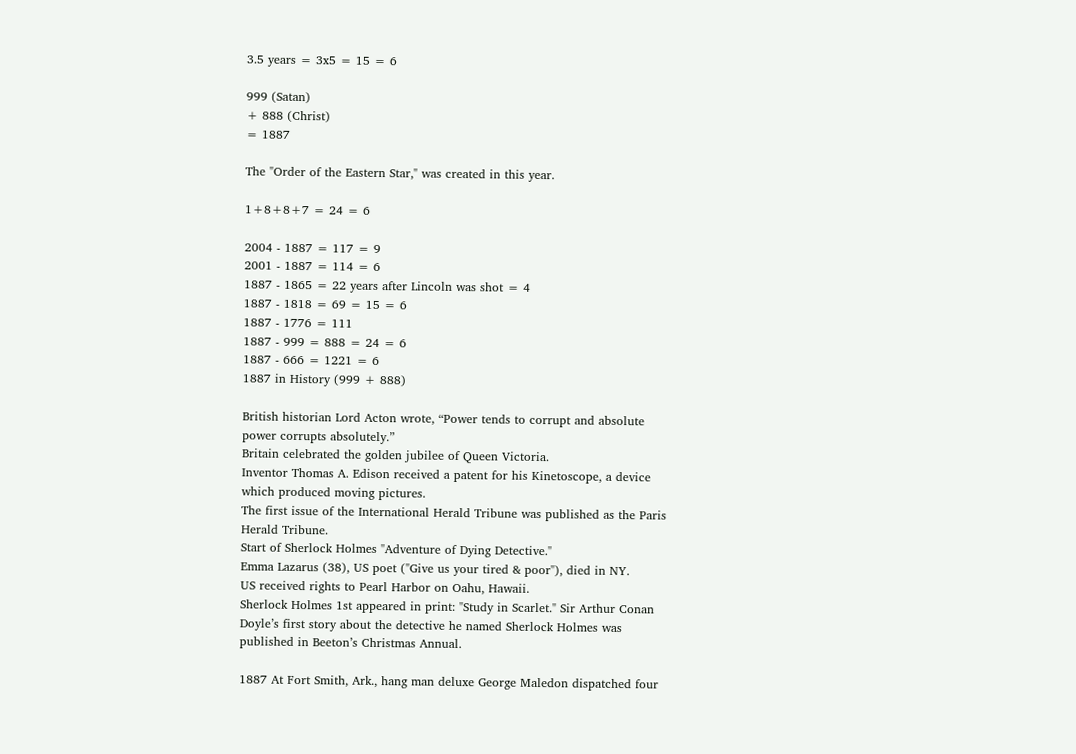3.5 years = 3x5 = 15 = 6

999 (Satan)
+ 888 (Christ)
= 1887

The "Order of the Eastern Star," was created in this year.

1+8+8+7 = 24 = 6

2004 - 1887 = 117 = 9
2001 - 1887 = 114 = 6
1887 - 1865 = 22 years after Lincoln was shot = 4
1887 - 1818 = 69 = 15 = 6
1887 - 1776 = 111
1887 - 999 = 888 = 24 = 6
1887 - 666 = 1221 = 6
1887 in History (999 + 888)

British historian Lord Acton wrote, “Power tends to corrupt and absolute power corrupts absolutely.”
Britain celebrated the golden jubilee of Queen Victoria.
Inventor Thomas A. Edison received a patent for his Kinetoscope, a device which produced moving pictures.
The first issue of the International Herald Tribune was published as the Paris Herald Tribune.
Start of Sherlock Holmes "Adventure of Dying Detective."
Emma Lazarus (38), US poet ("Give us your tired & poor"), died in NY.
US received rights to Pearl Harbor on Oahu, Hawaii.
Sherlock Holmes 1st appeared in print: "Study in Scarlet." Sir Arthur Conan Doyle’s first story about the detective he named Sherlock Holmes was published in Beeton’s Christmas Annual.

1887 At Fort Smith, Ark., hang man deluxe George Maledon dispatched four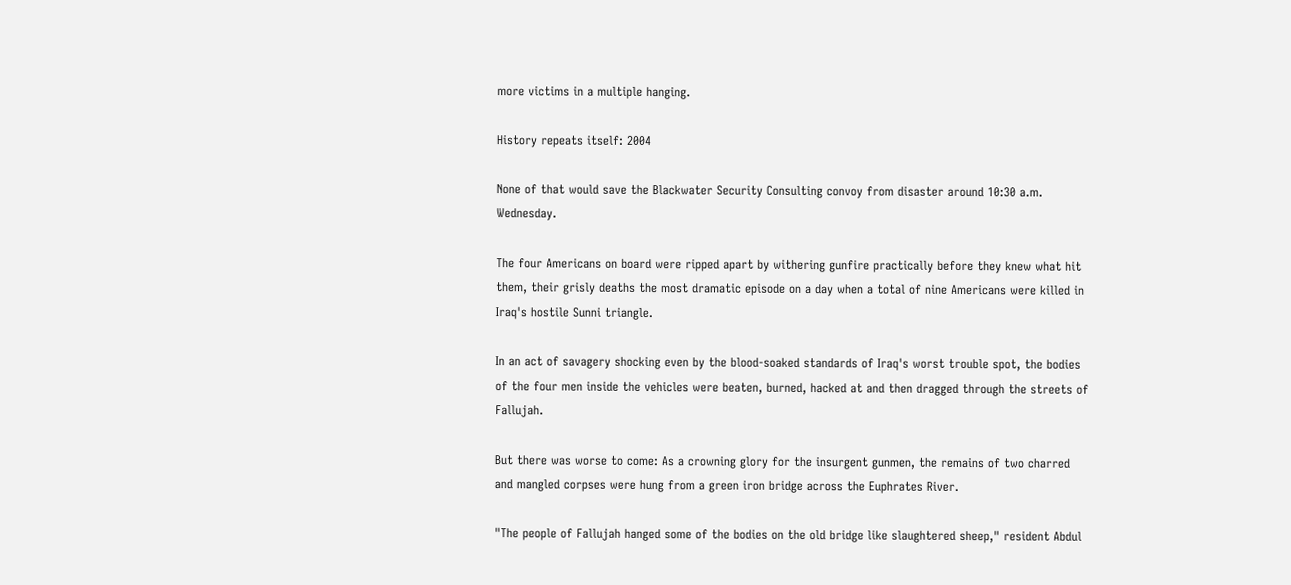more victims in a multiple hanging.

History repeats itself: 2004

None of that would save the Blackwater Security Consulting convoy from disaster around 10:30 a.m. Wednesday.

The four Americans on board were ripped apart by withering gunfire practically before they knew what hit them, their grisly deaths the most dramatic episode on a day when a total of nine Americans were killed in Iraq's hostile Sunni triangle.

In an act of savagery shocking even by the blood-soaked standards of Iraq's worst trouble spot, the bodies of the four men inside the vehicles were beaten, burned, hacked at and then dragged through the streets of Fallujah.

But there was worse to come: As a crowning glory for the insurgent gunmen, the remains of two charred and mangled corpses were hung from a green iron bridge across the Euphrates River.

"The people of Fallujah hanged some of the bodies on the old bridge like slaughtered sheep," resident Abdul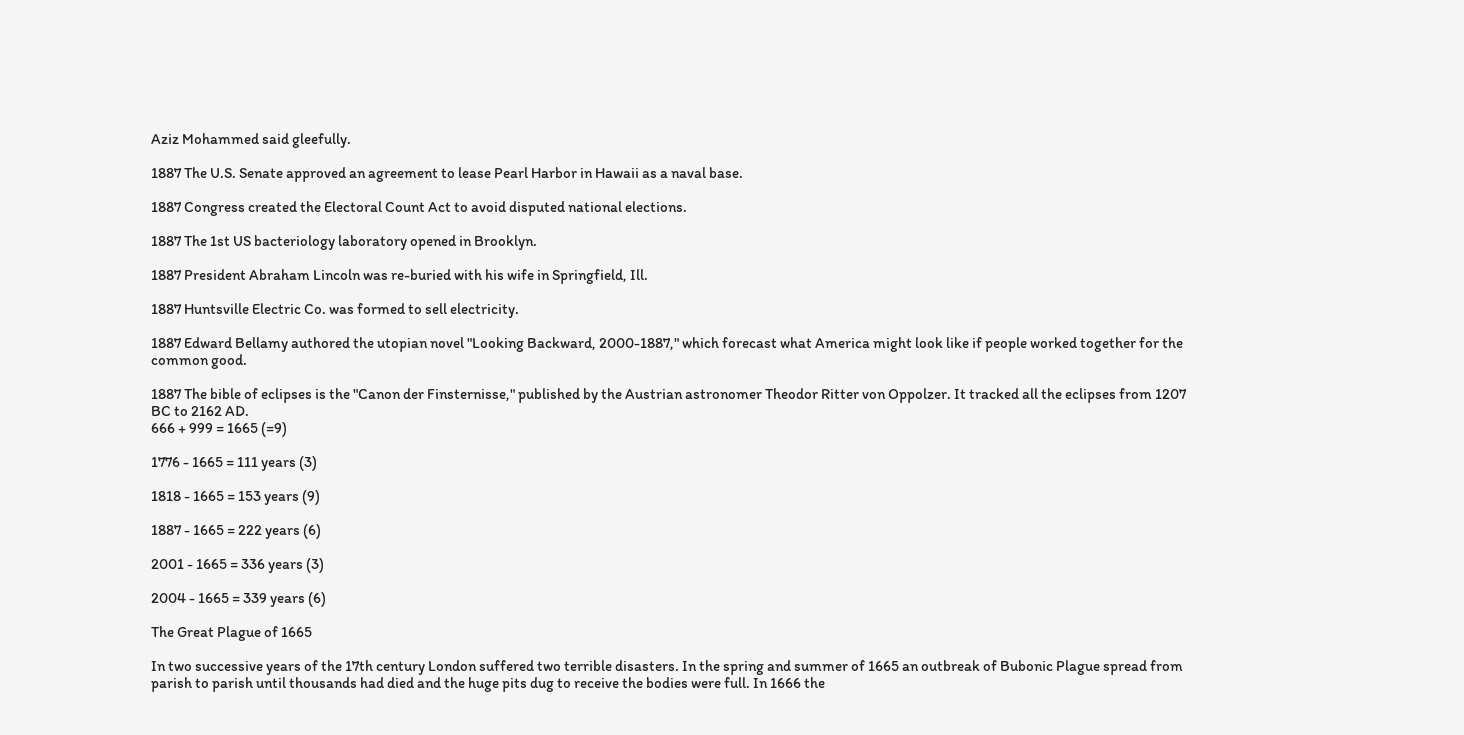Aziz Mohammed said gleefully.

1887 The U.S. Senate approved an agreement to lease Pearl Harbor in Hawaii as a naval base.

1887 Congress created the Electoral Count Act to avoid disputed national elections.

1887 The 1st US bacteriology laboratory opened in Brooklyn.

1887 President Abraham Lincoln was re-buried with his wife in Springfield, Ill.

1887 Huntsville Electric Co. was formed to sell electricity.

1887 Edward Bellamy authored the utopian novel "Looking Backward, 2000-1887," which forecast what America might look like if people worked together for the common good.

1887 The bible of eclipses is the "Canon der Finsternisse," published by the Austrian astronomer Theodor Ritter von Oppolzer. It tracked all the eclipses from 1207 BC to 2162 AD.
666 + 999 = 1665 (=9)

1776 - 1665 = 111 years (3)

1818 - 1665 = 153 years (9)

1887 - 1665 = 222 years (6)

2001 - 1665 = 336 years (3)

2004 - 1665 = 339 years (6)

The Great Plague of 1665

In two successive years of the 17th century London suffered two terrible disasters. In the spring and summer of 1665 an outbreak of Bubonic Plague spread from parish to parish until thousands had died and the huge pits dug to receive the bodies were full. In 1666 the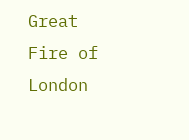Great Fire of London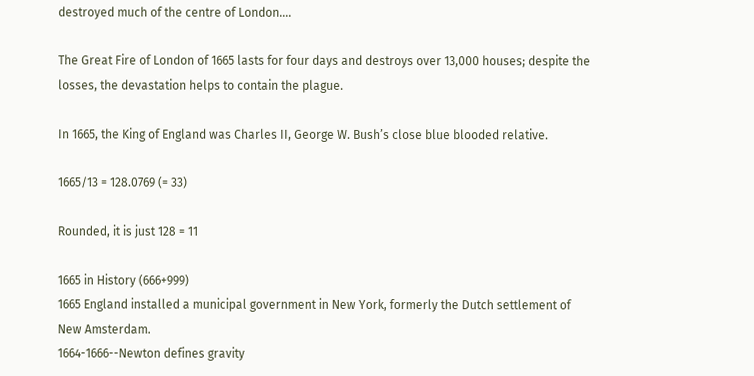destroyed much of the centre of London....

The Great Fire of London of 1665 lasts for four days and destroys over 13,000 houses; despite the losses, the devastation helps to contain the plague.

In 1665, the King of England was Charles II, George W. Bush’s close blue blooded relative.

1665/13 = 128.0769 (= 33)

Rounded, it is just 128 = 11

1665 in History (666+999)
1665 England installed a municipal government in New York, formerly the Dutch settlement of New Amsterdam.
1664-1666--Newton defines gravity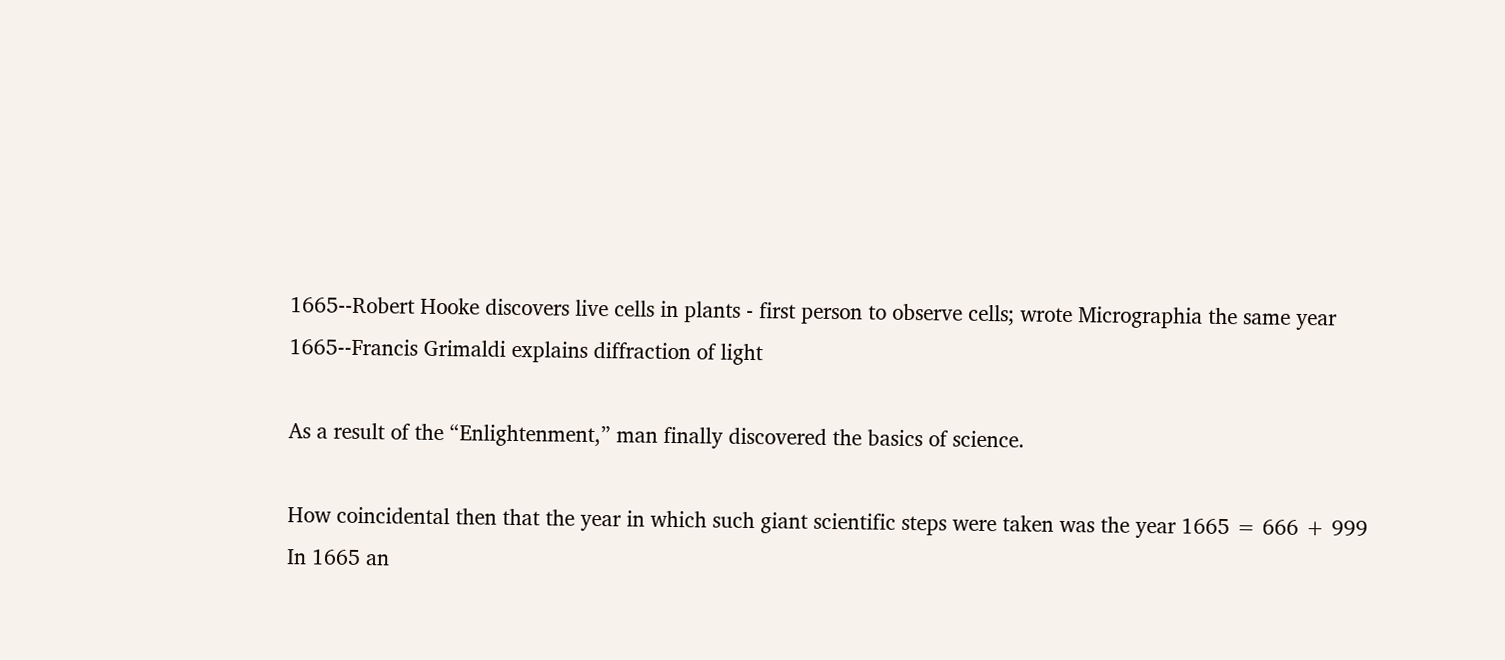1665--Robert Hooke discovers live cells in plants - first person to observe cells; wrote Micrographia the same year
1665--Francis Grimaldi explains diffraction of light

As a result of the “Enlightenment,” man finally discovered the basics of science.

How coincidental then that the year in which such giant scientific steps were taken was the year 1665 = 666 + 999
In 1665 an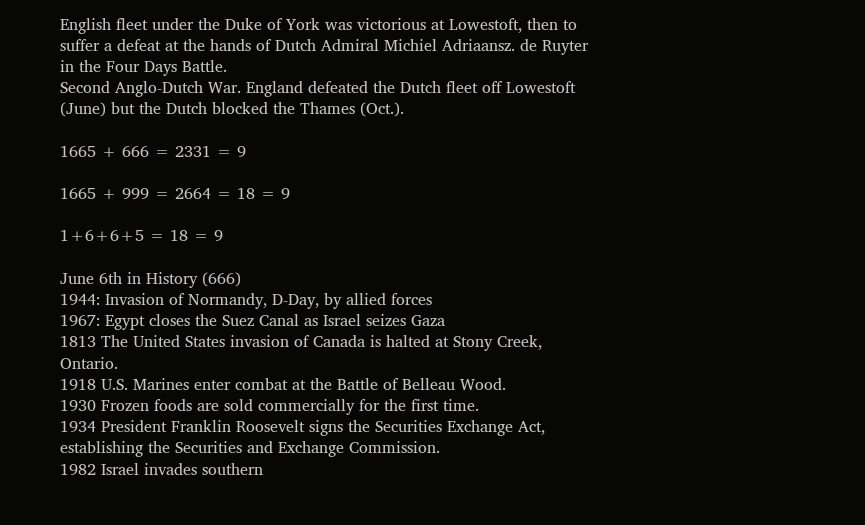English fleet under the Duke of York was victorious at Lowestoft, then to suffer a defeat at the hands of Dutch Admiral Michiel Adriaansz. de Ruyter in the Four Days Battle.
Second Anglo-Dutch War. England defeated the Dutch fleet off Lowestoft (June) but the Dutch blocked the Thames (Oct.).

1665 + 666 = 2331 = 9

1665 + 999 = 2664 = 18 = 9

1+6+6+5 = 18 = 9

June 6th in History (666)
1944: Invasion of Normandy, D-Day, by allied forces
1967: Egypt closes the Suez Canal as Israel seizes Gaza
1813 The United States invasion of Canada is halted at Stony Creek, Ontario.
1918 U.S. Marines enter combat at the Battle of Belleau Wood.
1930 Frozen foods are sold commercially for the first time.
1934 President Franklin Roosevelt signs the Securities Exchange Act, establishing the Securities and Exchange Commission.
1982 Israel invades southern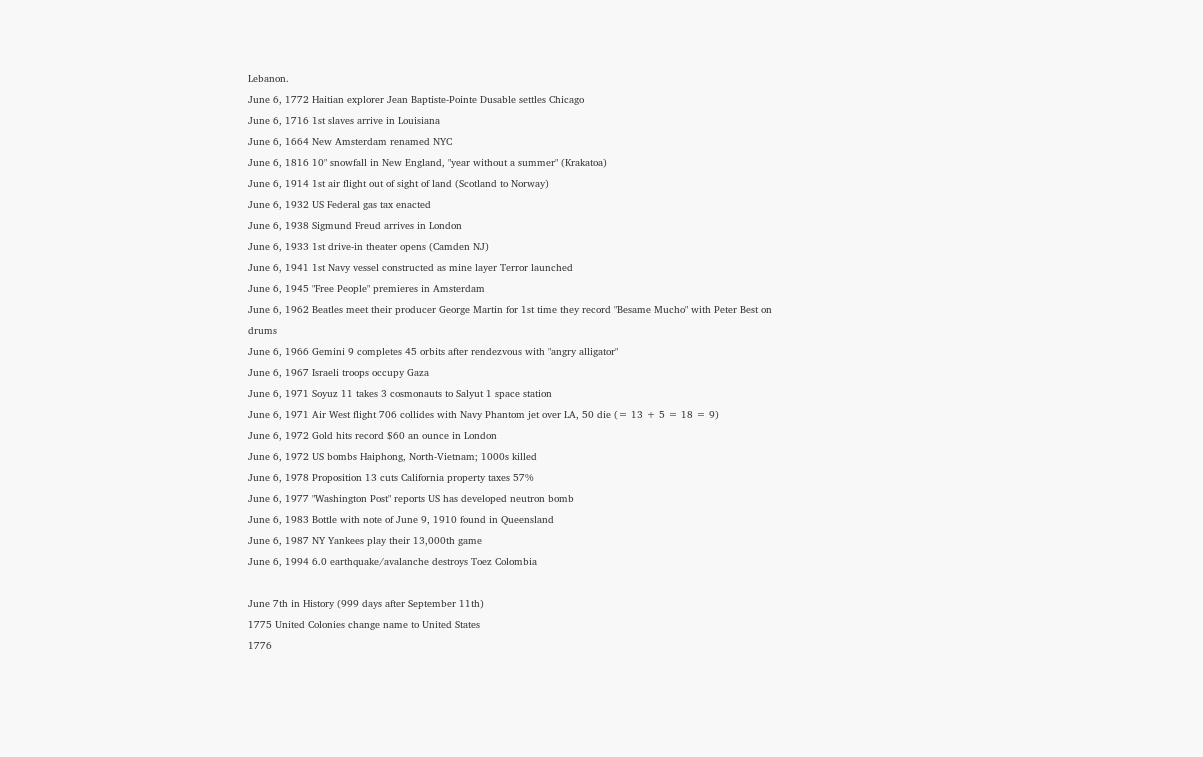Lebanon.
June 6, 1772 Haitian explorer Jean Baptiste-Pointe Dusable settles Chicago
June 6, 1716 1st slaves arrive in Louisiana
June 6, 1664 New Amsterdam renamed NYC
June 6, 1816 10" snowfall in New England, "year without a summer" (Krakatoa)
June 6, 1914 1st air flight out of sight of land (Scotland to Norway)
June 6, 1932 US Federal gas tax enacted
June 6, 1938 Sigmund Freud arrives in London
June 6, 1933 1st drive-in theater opens (Camden NJ)
June 6, 1941 1st Navy vessel constructed as mine layer Terror launched
June 6, 1945 "Free People" premieres in Amsterdam
June 6, 1962 Beatles meet their producer George Martin for 1st time they record "Besame Mucho" with Peter Best on drums
June 6, 1966 Gemini 9 completes 45 orbits after rendezvous with "angry alligator"
June 6, 1967 Israeli troops occupy Gaza
June 6, 1971 Soyuz 11 takes 3 cosmonauts to Salyut 1 space station
June 6, 1971 Air West flight 706 collides with Navy Phantom jet over LA, 50 die (= 13 + 5 = 18 = 9)
June 6, 1972 Gold hits record $60 an ounce in London
June 6, 1972 US bombs Haiphong, North-Vietnam; 1000s killed
June 6, 1978 Proposition 13 cuts California property taxes 57%
June 6, 1977 "Washington Post" reports US has developed neutron bomb
June 6, 1983 Bottle with note of June 9, 1910 found in Queensland
June 6, 1987 NY Yankees play their 13,000th game
June 6, 1994 6.0 earthquake/avalanche destroys Toez Colombia

June 7th in History (999 days after September 11th)
1775 United Colonies change name to United States
1776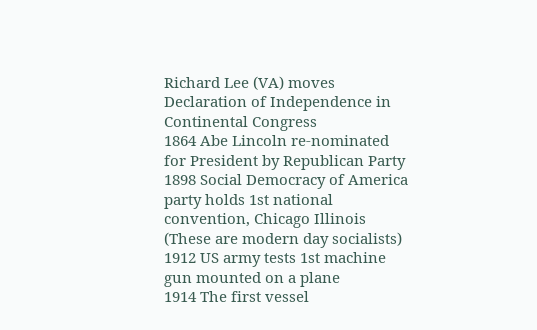Richard Lee (VA) moves Declaration of Independence in Continental Congress
1864 Abe Lincoln re-nominated for President by Republican Party
1898 Social Democracy of America party holds 1st national convention, Chicago Illinois (These are modern day socialists)
1912 US army tests 1st machine gun mounted on a plane
1914 The first vessel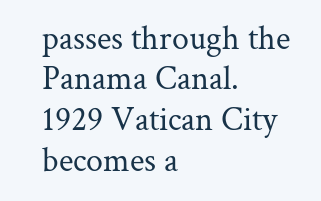passes through the Panama Canal.
1929 Vatican City becomes a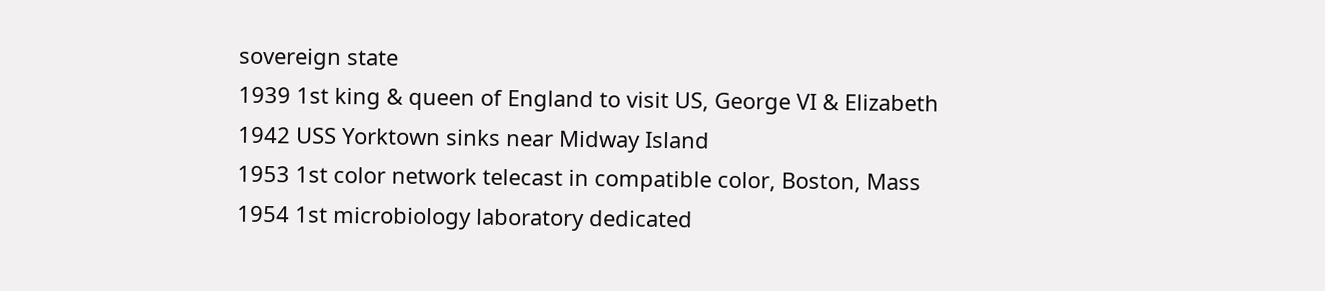sovereign state
1939 1st king & queen of England to visit US, George VI & Elizabeth
1942 USS Yorktown sinks near Midway Island
1953 1st color network telecast in compatible color, Boston, Mass
1954 1st microbiology laboratory dedicated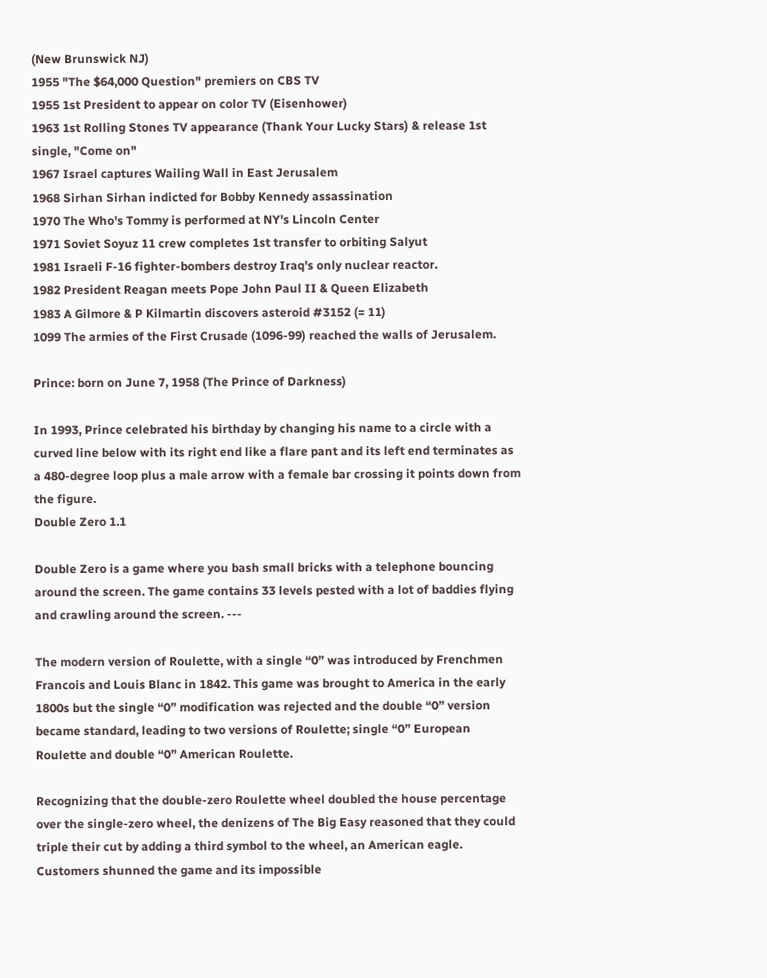(New Brunswick NJ)
1955 "The $64,000 Question" premiers on CBS TV
1955 1st President to appear on color TV (Eisenhower)
1963 1st Rolling Stones TV appearance (Thank Your Lucky Stars) & release 1st single, "Come on"
1967 Israel captures Wailing Wall in East Jerusalem
1968 Sirhan Sirhan indicted for Bobby Kennedy assassination
1970 The Who's Tommy is performed at NY's Lincoln Center
1971 Soviet Soyuz 11 crew completes 1st transfer to orbiting Salyut
1981 Israeli F-16 fighter-bombers destroy Iraq's only nuclear reactor.
1982 President Reagan meets Pope John Paul II & Queen Elizabeth
1983 A Gilmore & P Kilmartin discovers asteroid #3152 (= 11)
1099 The armies of the First Crusade (1096-99) reached the walls of Jerusalem.

Prince: born on June 7, 1958 (The Prince of Darkness)

In 1993, Prince celebrated his birthday by changing his name to a circle with a curved line below with its right end like a flare pant and its left end terminates as a 480-degree loop plus a male arrow with a female bar crossing it points down from the figure.
Double Zero 1.1

Double Zero is a game where you bash small bricks with a telephone bouncing around the screen. The game contains 33 levels pested with a lot of baddies flying and crawling around the screen. ---

The modern version of Roulette, with a single “0” was introduced by Frenchmen Francois and Louis Blanc in 1842. This game was brought to America in the early 1800s but the single “0” modification was rejected and the double “0” version became standard, leading to two versions of Roulette; single “0” European Roulette and double “0” American Roulette.

Recognizing that the double-zero Roulette wheel doubled the house percentage over the single-zero wheel, the denizens of The Big Easy reasoned that they could triple their cut by adding a third symbol to the wheel, an American eagle. Customers shunned the game and its impossible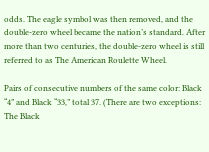odds. The eagle symbol was then removed, and the double-zero wheel became the nation’s standard. After more than two centuries, the double-zero wheel is still referred to as The American Roulette Wheel.

Pairs of consecutive numbers of the same color: Black “4” and Black “33,” total 37. (There are two exceptions: The Black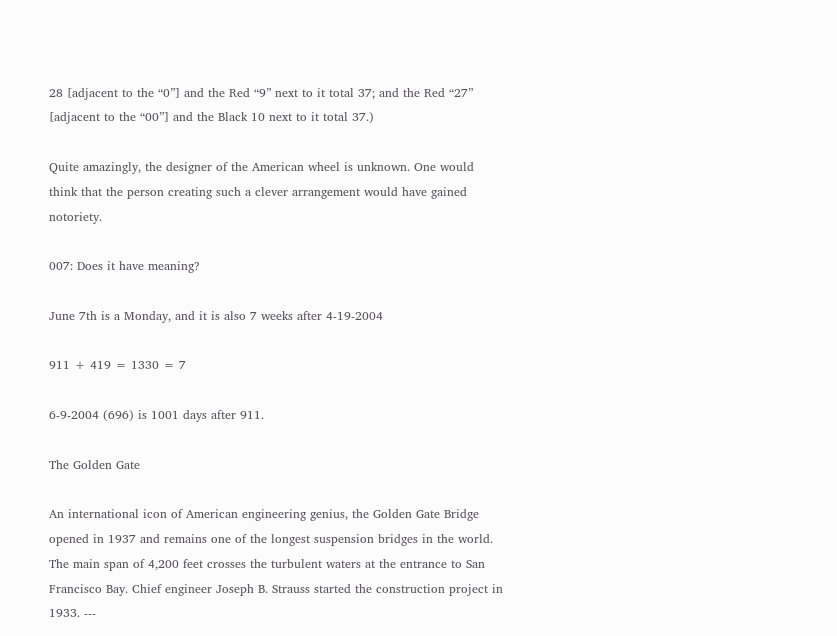28 [adjacent to the “0”] and the Red “9” next to it total 37; and the Red “27” [adjacent to the “00”] and the Black 10 next to it total 37.)

Quite amazingly, the designer of the American wheel is unknown. One would think that the person creating such a clever arrangement would have gained notoriety.

007: Does it have meaning?

June 7th is a Monday, and it is also 7 weeks after 4-19-2004

911 + 419 = 1330 = 7

6-9-2004 (696) is 1001 days after 911.

The Golden Gate

An international icon of American engineering genius, the Golden Gate Bridge opened in 1937 and remains one of the longest suspension bridges in the world. The main span of 4,200 feet crosses the turbulent waters at the entrance to San Francisco Bay. Chief engineer Joseph B. Strauss started the construction project in 1933. ---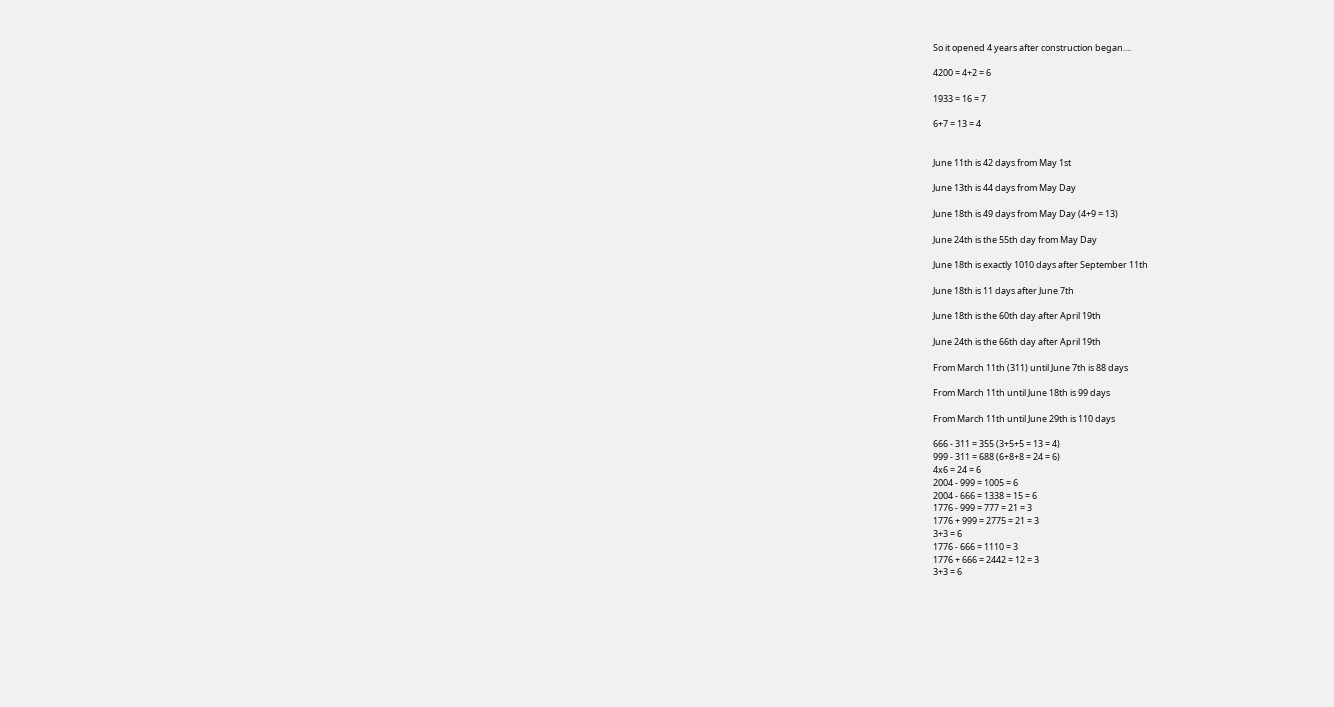So it opened 4 years after construction began....

4200 = 4+2 = 6

1933 = 16 = 7

6+7 = 13 = 4


June 11th is 42 days from May 1st

June 13th is 44 days from May Day

June 18th is 49 days from May Day (4+9 = 13)

June 24th is the 55th day from May Day

June 18th is exactly 1010 days after September 11th

June 18th is 11 days after June 7th

June 18th is the 60th day after April 19th

June 24th is the 66th day after April 19th

From March 11th (311) until June 7th is 88 days

From March 11th until June 18th is 99 days

From March 11th until June 29th is 110 days

666 - 311 = 355 (3+5+5 = 13 = 4)
999 - 311 = 688 (6+8+8 = 24 = 6)
4x6 = 24 = 6
2004 - 999 = 1005 = 6
2004 - 666 = 1338 = 15 = 6
1776 - 999 = 777 = 21 = 3
1776 + 999 = 2775 = 21 = 3
3+3 = 6
1776 - 666 = 1110 = 3
1776 + 666 = 2442 = 12 = 3
3+3 = 6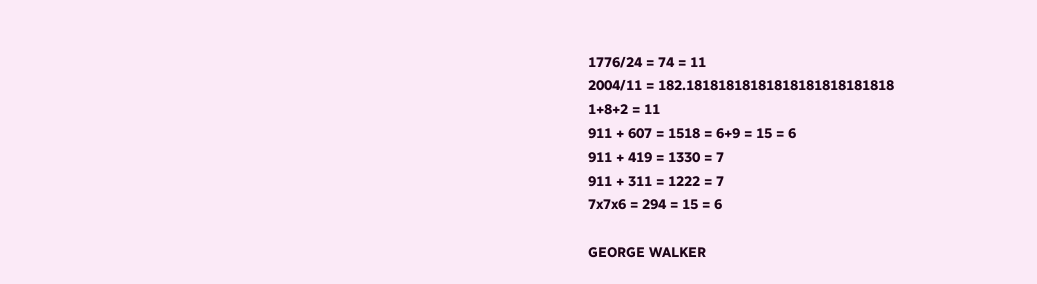1776/24 = 74 = 11
2004/11 = 182.18181818181818181818181818
1+8+2 = 11
911 + 607 = 1518 = 6+9 = 15 = 6
911 + 419 = 1330 = 7
911 + 311 = 1222 = 7
7x7x6 = 294 = 15 = 6

GEORGE WALKER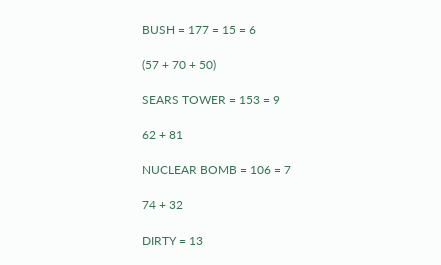BUSH = 177 = 15 = 6

(57 + 70 + 50)

SEARS TOWER = 153 = 9

62 + 81

NUCLEAR BOMB = 106 = 7

74 + 32

DIRTY = 13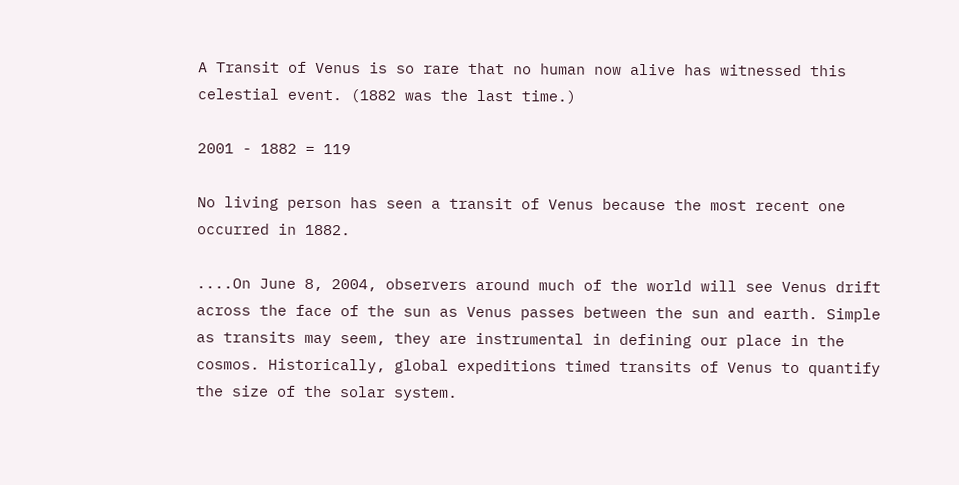A Transit of Venus is so rare that no human now alive has witnessed this celestial event. (1882 was the last time.)

2001 - 1882 = 119

No living person has seen a transit of Venus because the most recent one occurred in 1882.

....On June 8, 2004, observers around much of the world will see Venus drift across the face of the sun as Venus passes between the sun and earth. Simple as transits may seem, they are instrumental in defining our place in the cosmos. Historically, global expeditions timed transits of Venus to quantify the size of the solar system.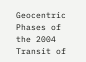Geocentric Phases of the 2004 Transit of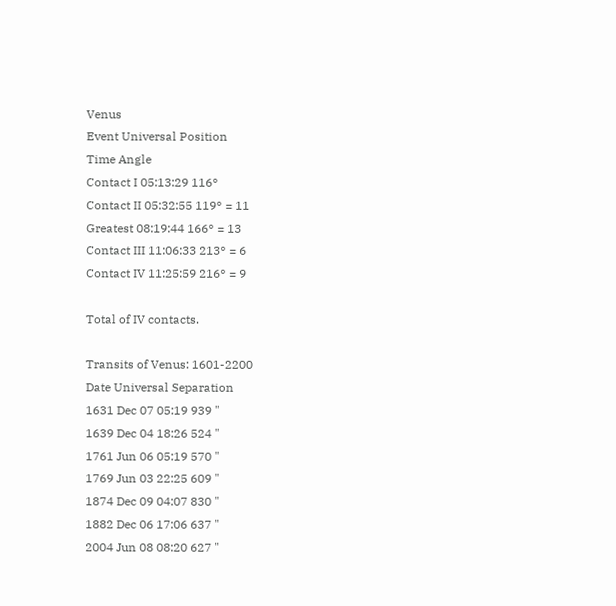Venus
Event Universal Position
Time Angle
Contact I 05:13:29 116°
Contact II 05:32:55 119° = 11
Greatest 08:19:44 166° = 13
Contact III 11:06:33 213° = 6
Contact IV 11:25:59 216° = 9

Total of IV contacts.

Transits of Venus: 1601-2200
Date Universal Separation
1631 Dec 07 05:19 939 "
1639 Dec 04 18:26 524 "
1761 Jun 06 05:19 570 "
1769 Jun 03 22:25 609 "
1874 Dec 09 04:07 830 "
1882 Dec 06 17:06 637 "
2004 Jun 08 08:20 627 "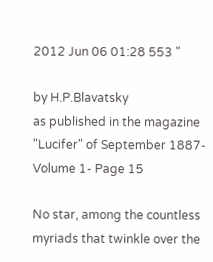2012 Jun 06 01:28 553 "

by H.P.Blavatsky
as published in the magazine "Lucifer" of September 1887- Volume 1- Page 15

No star, among the countless myriads that twinkle over the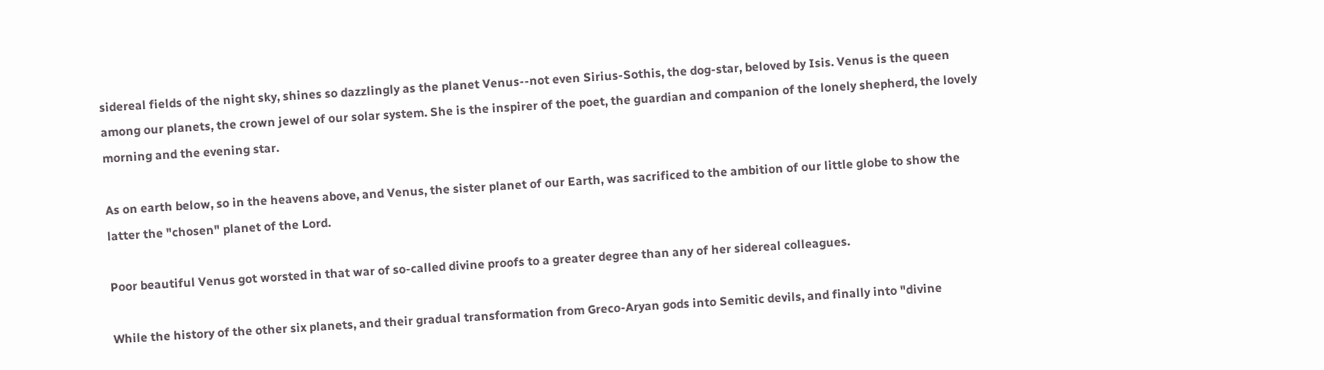sidereal fields of the night sky, shines so dazzlingly as the planet Venus--not even Sirius-Sothis, the dog-star, beloved by Isis. Venus is the queen among our planets, the crown jewel of our solar system. She is the inspirer of the poet, the guardian and companion of the lonely shepherd, the lovely morning and the evening star.

As on earth below, so in the heavens above, and Venus, the sister planet of our Earth, was sacrificed to the ambition of our little globe to show the latter the "chosen" planet of the Lord.

Poor beautiful Venus got worsted in that war of so-called divine proofs to a greater degree than any of her sidereal colleagues.

While the history of the other six planets, and their gradual transformation from Greco-Aryan gods into Semitic devils, and finally into "divine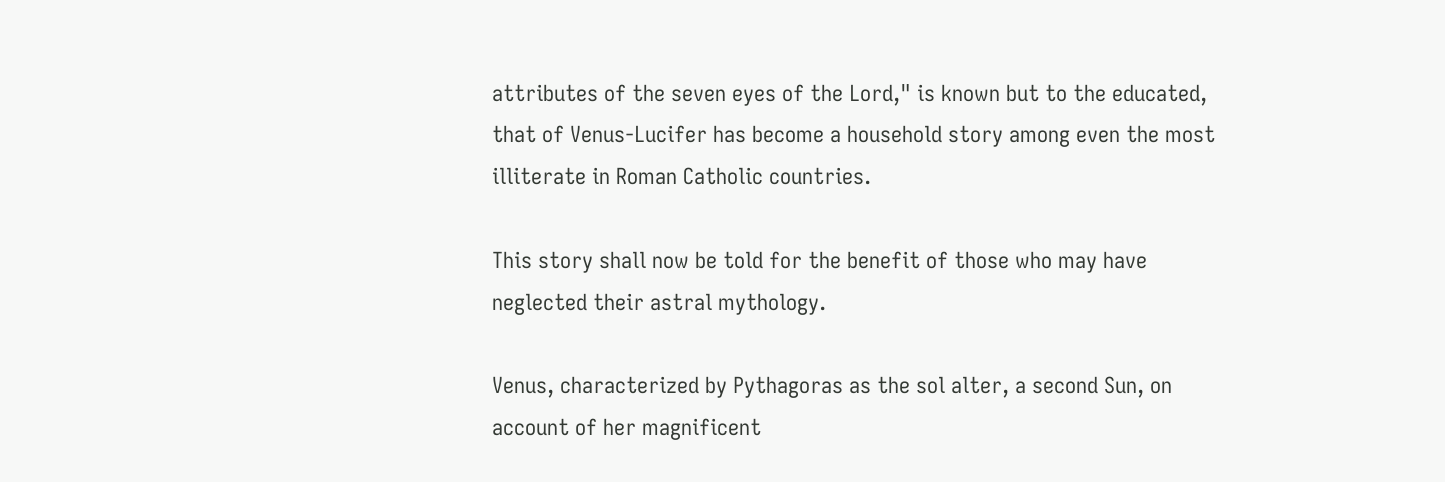attributes of the seven eyes of the Lord," is known but to the educated, that of Venus-Lucifer has become a household story among even the most illiterate in Roman Catholic countries.

This story shall now be told for the benefit of those who may have neglected their astral mythology.

Venus, characterized by Pythagoras as the sol alter, a second Sun, on account of her magnificent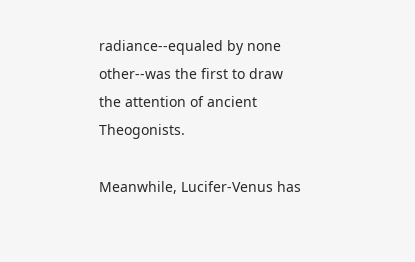radiance--equaled by none other--was the first to draw the attention of ancient Theogonists.

Meanwhile, Lucifer-Venus has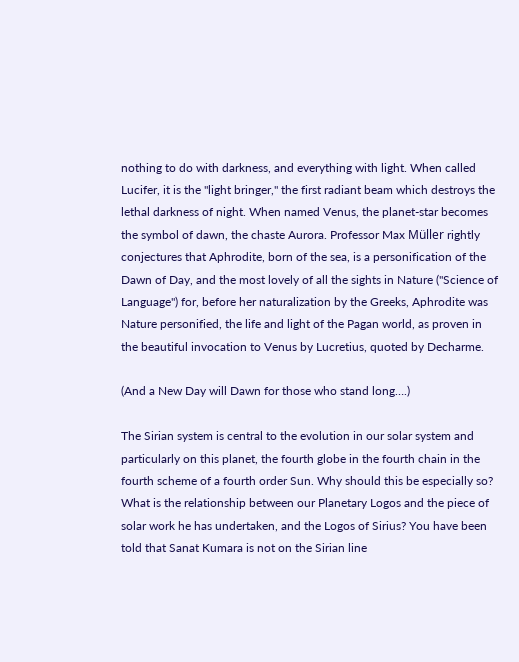nothing to do with darkness, and everything with light. When called Lucifer, it is the "light bringer," the first radiant beam which destroys the lethal darkness of night. When named Venus, the planet-star becomes the symbol of dawn, the chaste Aurora. Professor Max Müller rightly conjectures that Aphrodite, born of the sea, is a personification of the Dawn of Day, and the most lovely of all the sights in Nature ("Science of Language") for, before her naturalization by the Greeks, Aphrodite was Nature personified, the life and light of the Pagan world, as proven in the beautiful invocation to Venus by Lucretius, quoted by Decharme.

(And a New Day will Dawn for those who stand long….)

The Sirian system is central to the evolution in our solar system and particularly on this planet, the fourth globe in the fourth chain in the fourth scheme of a fourth order Sun. Why should this be especially so? What is the relationship between our Planetary Logos and the piece of solar work he has undertaken, and the Logos of Sirius? You have been told that Sanat Kumara is not on the Sirian line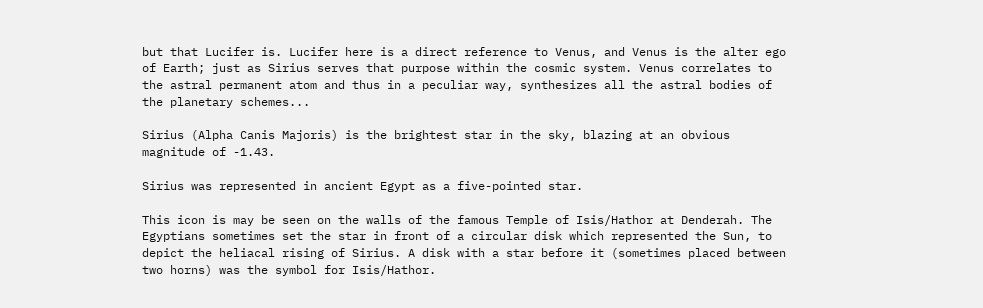but that Lucifer is. Lucifer here is a direct reference to Venus, and Venus is the alter ego of Earth; just as Sirius serves that purpose within the cosmic system. Venus correlates to the astral permanent atom and thus in a peculiar way, synthesizes all the astral bodies of the planetary schemes...

Sirius (Alpha Canis Majoris) is the brightest star in the sky, blazing at an obvious magnitude of -1.43.

Sirius was represented in ancient Egypt as a five-pointed star.

This icon is may be seen on the walls of the famous Temple of Isis/Hathor at Denderah. The Egyptians sometimes set the star in front of a circular disk which represented the Sun, to depict the heliacal rising of Sirius. A disk with a star before it (sometimes placed between two horns) was the symbol for Isis/Hathor.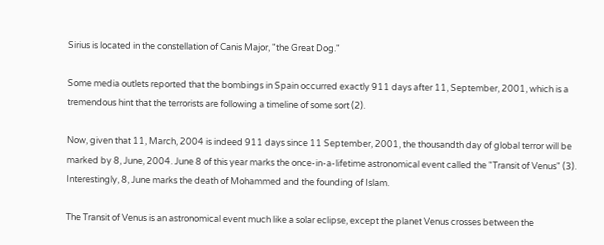Sirius is located in the constellation of Canis Major, "the Great Dog."

Some media outlets reported that the bombings in Spain occurred exactly 911 days after 11, September, 2001, which is a tremendous hint that the terrorists are following a timeline of some sort (2).

Now, given that 11, March, 2004 is indeed 911 days since 11 September, 2001, the thousandth day of global terror will be marked by 8, June, 2004. June 8 of this year marks the once-in-a-lifetime astronomical event called the "Transit of Venus" (3). Interestingly, 8, June marks the death of Mohammed and the founding of Islam.

The Transit of Venus is an astronomical event much like a solar eclipse, except the planet Venus crosses between the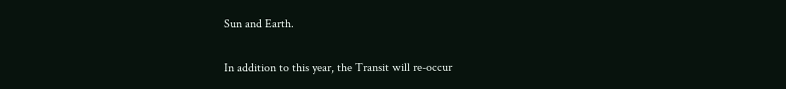Sun and Earth.

In addition to this year, the Transit will re-occur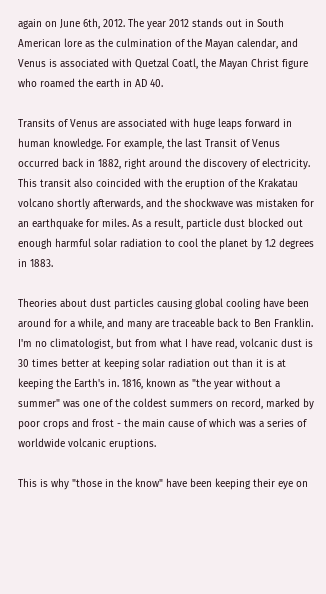again on June 6th, 2012. The year 2012 stands out in South American lore as the culmination of the Mayan calendar, and Venus is associated with Quetzal Coatl, the Mayan Christ figure who roamed the earth in AD 40.

Transits of Venus are associated with huge leaps forward in human knowledge. For example, the last Transit of Venus occurred back in 1882, right around the discovery of electricity. This transit also coincided with the eruption of the Krakatau volcano shortly afterwards, and the shockwave was mistaken for an earthquake for miles. As a result, particle dust blocked out enough harmful solar radiation to cool the planet by 1.2 degrees in 1883.

Theories about dust particles causing global cooling have been around for a while, and many are traceable back to Ben Franklin. I'm no climatologist, but from what I have read, volcanic dust is 30 times better at keeping solar radiation out than it is at keeping the Earth's in. 1816, known as "the year without a summer" was one of the coldest summers on record, marked by poor crops and frost - the main cause of which was a series of worldwide volcanic eruptions.

This is why "those in the know" have been keeping their eye on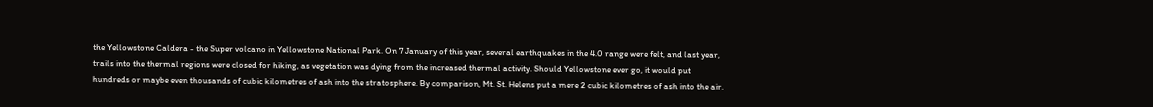the Yellowstone Caldera - the Super volcano in Yellowstone National Park. On 7 January of this year, several earthquakes in the 4.0 range were felt, and last year, trails into the thermal regions were closed for hiking, as vegetation was dying from the increased thermal activity. Should Yellowstone ever go, it would put hundreds or maybe even thousands of cubic kilometres of ash into the stratosphere. By comparison, Mt. St. Helens put a mere 2 cubic kilometres of ash into the air.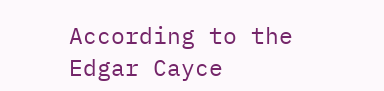According to the Edgar Cayce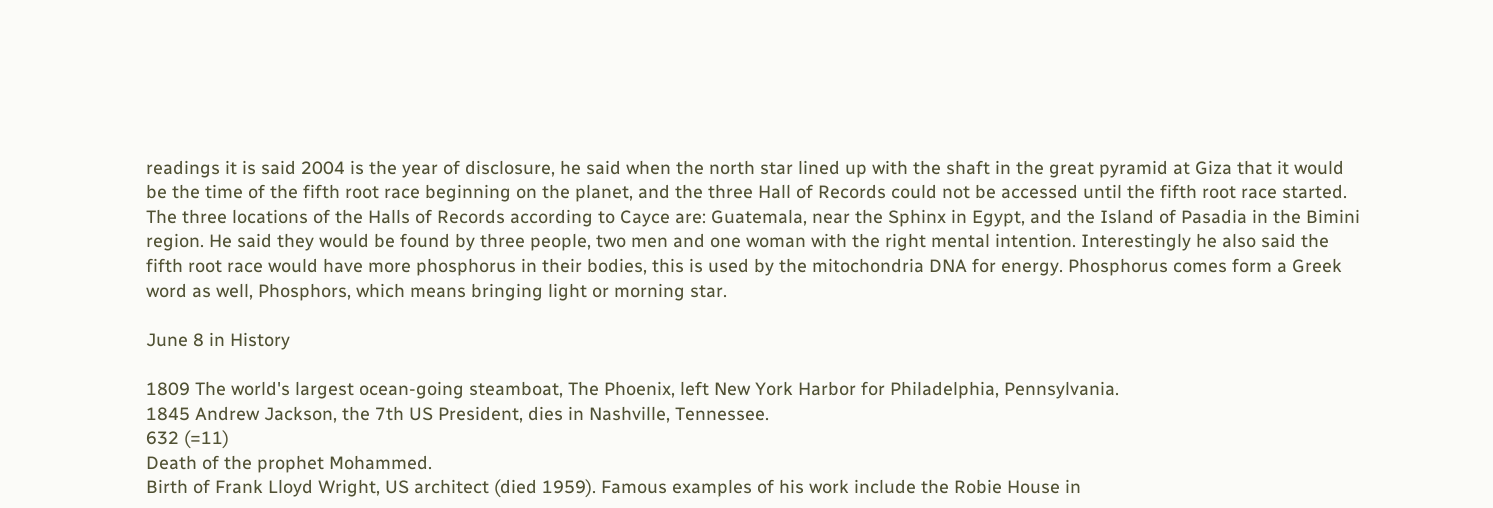readings it is said 2004 is the year of disclosure, he said when the north star lined up with the shaft in the great pyramid at Giza that it would be the time of the fifth root race beginning on the planet, and the three Hall of Records could not be accessed until the fifth root race started. The three locations of the Halls of Records according to Cayce are: Guatemala, near the Sphinx in Egypt, and the Island of Pasadia in the Bimini region. He said they would be found by three people, two men and one woman with the right mental intention. Interestingly he also said the fifth root race would have more phosphorus in their bodies, this is used by the mitochondria DNA for energy. Phosphorus comes form a Greek word as well, Phosphors, which means bringing light or morning star.

June 8 in History

1809 The world's largest ocean-going steamboat, The Phoenix, left New York Harbor for Philadelphia, Pennsylvania.
1845 Andrew Jackson, the 7th US President, dies in Nashville, Tennessee.
632 (=11)
Death of the prophet Mohammed.
Birth of Frank Lloyd Wright, US architect (died 1959). Famous examples of his work include the Robie House in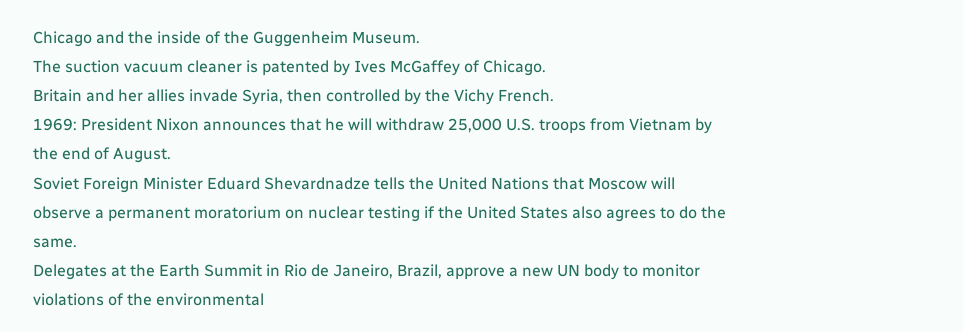Chicago and the inside of the Guggenheim Museum.
The suction vacuum cleaner is patented by Ives McGaffey of Chicago.
Britain and her allies invade Syria, then controlled by the Vichy French.
1969: President Nixon announces that he will withdraw 25,000 U.S. troops from Vietnam by the end of August.
Soviet Foreign Minister Eduard Shevardnadze tells the United Nations that Moscow will observe a permanent moratorium on nuclear testing if the United States also agrees to do the same.
Delegates at the Earth Summit in Rio de Janeiro, Brazil, approve a new UN body to monitor violations of the environmental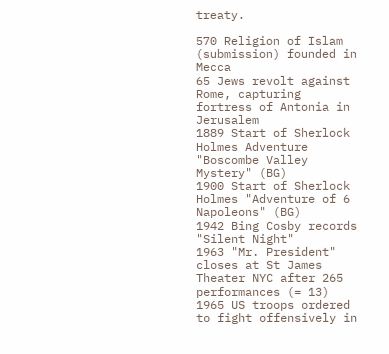treaty.

570 Religion of Islam (submission) founded in Mecca
65 Jews revolt against Rome, capturing fortress of Antonia in Jerusalem
1889 Start of Sherlock Holmes Adventure "Boscombe Valley Mystery" (BG)
1900 Start of Sherlock Holmes "Adventure of 6 Napoleons" (BG)
1942 Bing Cosby records "Silent Night"
1963 "Mr. President" closes at St James Theater NYC after 265 performances (= 13)
1965 US troops ordered to fight offensively in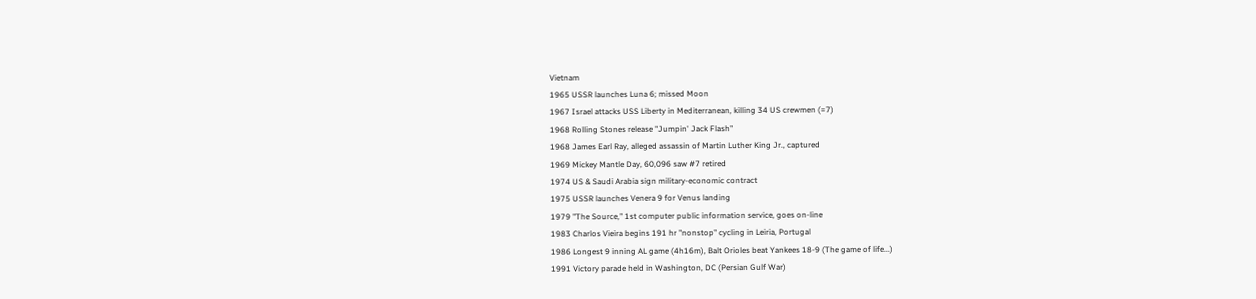Vietnam
1965 USSR launches Luna 6; missed Moon
1967 Israel attacks USS Liberty in Mediterranean, killing 34 US crewmen (=7)
1968 Rolling Stones release "Jumpin' Jack Flash"
1968 James Earl Ray, alleged assassin of Martin Luther King Jr., captured
1969 Mickey Mantle Day, 60,096 saw #7 retired
1974 US & Saudi Arabia sign military-economic contract
1975 USSR launches Venera 9 for Venus landing
1979 "The Source," 1st computer public information service, goes on-line
1983 Charlos Vieira begins 191 hr "nonstop" cycling in Leiria, Portugal
1986 Longest 9 inning AL game (4h16m), Balt Orioles beat Yankees 18-9 (The game of life...)
1991 Victory parade held in Washington, DC (Persian Gulf War)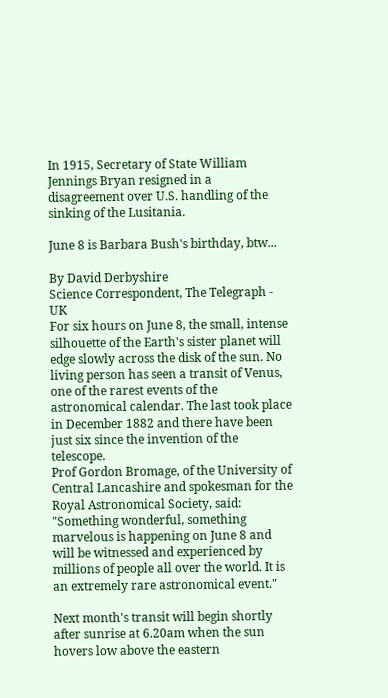In 1915, Secretary of State William Jennings Bryan resigned in a disagreement over U.S. handling of the sinking of the Lusitania.

June 8 is Barbara Bush's birthday, btw...

By David Derbyshire
Science Correspondent, The Telegraph - UK
For six hours on June 8, the small, intense silhouette of the Earth's sister planet will edge slowly across the disk of the sun. No living person has seen a transit of Venus, one of the rarest events of the astronomical calendar. The last took place in December 1882 and there have been just six since the invention of the telescope.
Prof Gordon Bromage, of the University of Central Lancashire and spokesman for the Royal Astronomical Society, said: "Something wonderful, something marvelous is happening on June 8 and will be witnessed and experienced by millions of people all over the world. It is an extremely rare astronomical event."

Next month's transit will begin shortly after sunrise at 6.20am when the sun hovers low above the eastern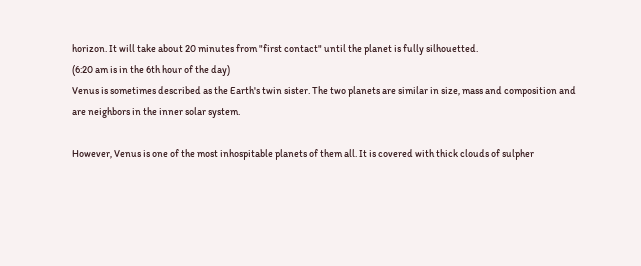horizon. It will take about 20 minutes from "first contact" until the planet is fully silhouetted.
(6:20 am is in the 6th hour of the day)
Venus is sometimes described as the Earth's twin sister. The two planets are similar in size, mass and composition and are neighbors in the inner solar system.

However, Venus is one of the most inhospitable planets of them all. It is covered with thick clouds of sulpher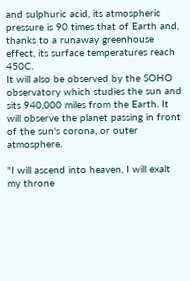and sulphuric acid, its atmospheric pressure is 90 times that of Earth and, thanks to a runaway greenhouse effect, its surface temperatures reach 450C.
It will also be observed by the SOHO observatory which studies the sun and sits 940,000 miles from the Earth. It will observe the planet passing in front of the sun's corona, or outer atmosphere.

"I will ascend into heaven, I will exalt my throne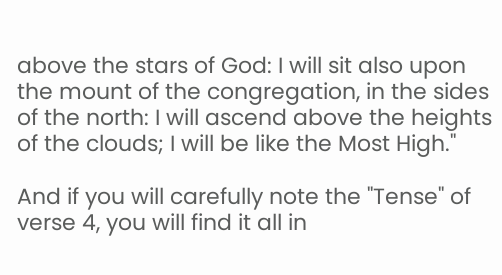above the stars of God: I will sit also upon the mount of the congregation, in the sides of the north: I will ascend above the heights of the clouds; I will be like the Most High."

And if you will carefully note the "Tense" of verse 4, you will find it all in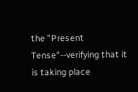the "Present Tense"--verifying that it is taking place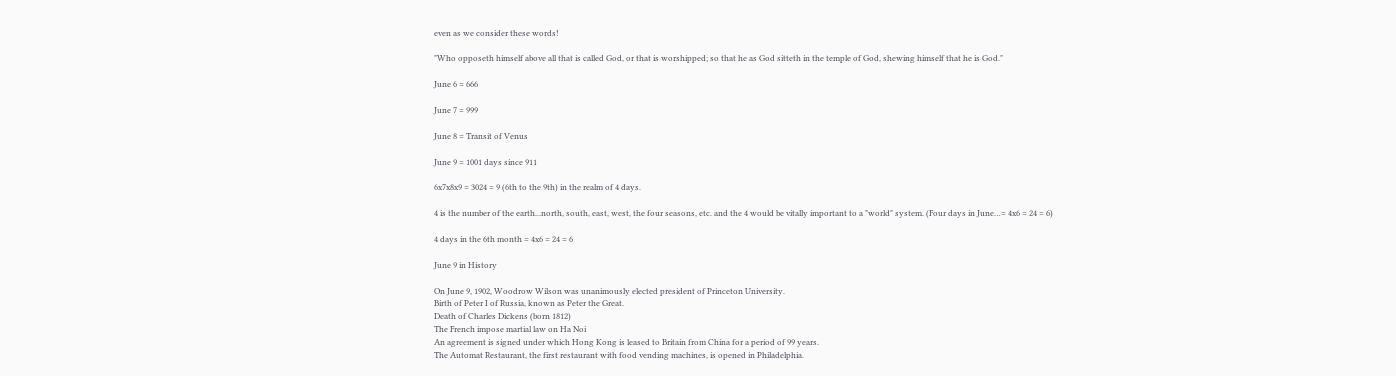even as we consider these words!

"Who opposeth himself above all that is called God, or that is worshipped; so that he as God sitteth in the temple of God, shewing himself that he is God."

June 6 = 666

June 7 = 999

June 8 = Transit of Venus

June 9 = 1001 days since 911

6x7x8x9 = 3024 = 9 (6th to the 9th) in the realm of 4 days.

4 is the number of the earth...north, south, east, west, the four seasons, etc. and the 4 would be vitally important to a "world" system. (Four days in June…= 4x6 = 24 = 6)

4 days in the 6th month = 4x6 = 24 = 6

June 9 in History

On June 9, 1902, Woodrow Wilson was unanimously elected president of Princeton University.
Birth of Peter I of Russia, known as Peter the Great.
Death of Charles Dickens (born 1812)
The French impose martial law on Ha Noi
An agreement is signed under which Hong Kong is leased to Britain from China for a period of 99 years.
The Automat Restaurant, the first restaurant with food vending machines, is opened in Philadelphia.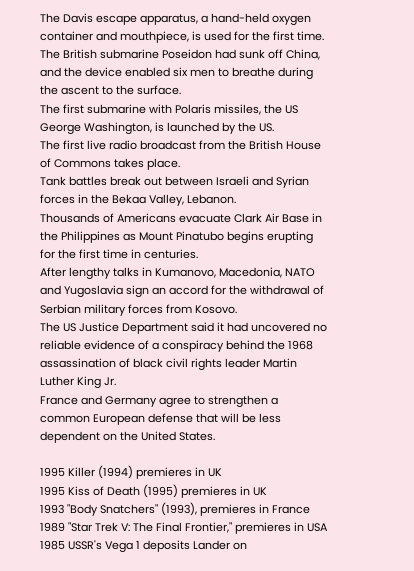The Davis escape apparatus, a hand-held oxygen container and mouthpiece, is used for the first time. The British submarine Poseidon had sunk off China, and the device enabled six men to breathe during the ascent to the surface.
The first submarine with Polaris missiles, the US George Washington, is launched by the US.
The first live radio broadcast from the British House of Commons takes place.
Tank battles break out between Israeli and Syrian forces in the Bekaa Valley, Lebanon.
Thousands of Americans evacuate Clark Air Base in the Philippines as Mount Pinatubo begins erupting for the first time in centuries.
After lengthy talks in Kumanovo, Macedonia, NATO and Yugoslavia sign an accord for the withdrawal of Serbian military forces from Kosovo.
The US Justice Department said it had uncovered no reliable evidence of a conspiracy behind the 1968 assassination of black civil rights leader Martin Luther King Jr.
France and Germany agree to strengthen a common European defense that will be less dependent on the United States.

1995 Killer (1994) premieres in UK
1995 Kiss of Death (1995) premieres in UK
1993 "Body Snatchers" (1993), premieres in France
1989 "Star Trek V: The Final Frontier," premieres in USA
1985 USSR's Vega 1 deposits Lander on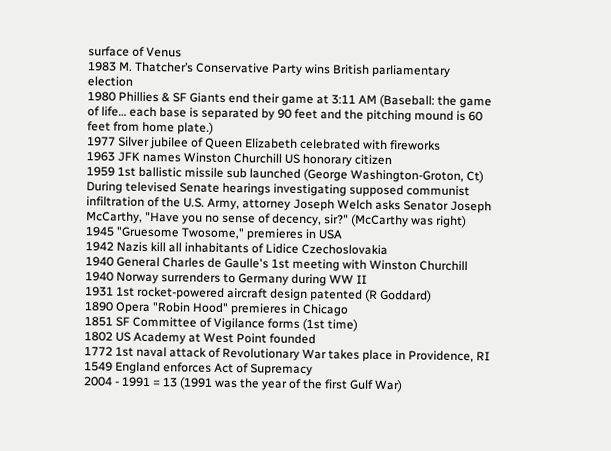surface of Venus
1983 M. Thatcher’s Conservative Party wins British parliamentary election
1980 Phillies & SF Giants end their game at 3:11 AM (Baseball: the game of life… each base is separated by 90 feet and the pitching mound is 60 feet from home plate.)
1977 Silver jubilee of Queen Elizabeth celebrated with fireworks
1963 JFK names Winston Churchill US honorary citizen
1959 1st ballistic missile sub launched (George Washington-Groton, Ct)
During televised Senate hearings investigating supposed communist infiltration of the U.S. Army, attorney Joseph Welch asks Senator Joseph McCarthy, "Have you no sense of decency, sir?" (McCarthy was right)
1945 "Gruesome Twosome," premieres in USA
1942 Nazis kill all inhabitants of Lidice Czechoslovakia
1940 General Charles de Gaulle's 1st meeting with Winston Churchill
1940 Norway surrenders to Germany during WW II
1931 1st rocket-powered aircraft design patented (R Goddard)
1890 Opera "Robin Hood" premieres in Chicago
1851 SF Committee of Vigilance forms (1st time)
1802 US Academy at West Point founded
1772 1st naval attack of Revolutionary War takes place in Providence, RI
1549 England enforces Act of Supremacy
2004 - 1991 = 13 (1991 was the year of the first Gulf War)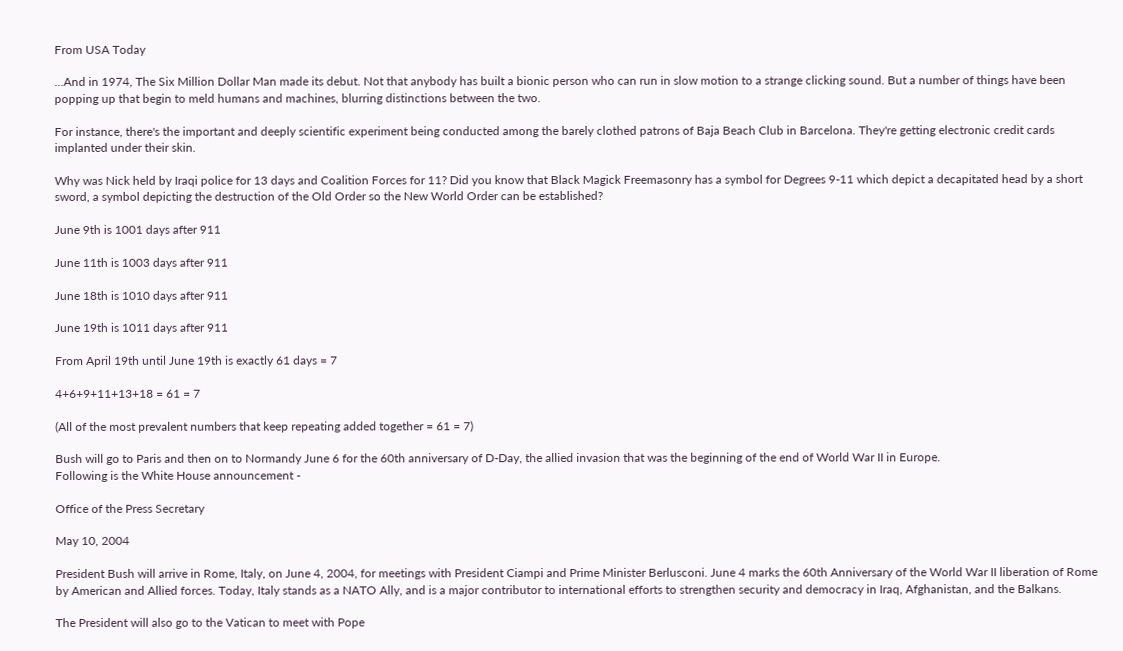From USA Today

…And in 1974, The Six Million Dollar Man made its debut. Not that anybody has built a bionic person who can run in slow motion to a strange clicking sound. But a number of things have been popping up that begin to meld humans and machines, blurring distinctions between the two.

For instance, there's the important and deeply scientific experiment being conducted among the barely clothed patrons of Baja Beach Club in Barcelona. They're getting electronic credit cards implanted under their skin.

Why was Nick held by Iraqi police for 13 days and Coalition Forces for 11? Did you know that Black Magick Freemasonry has a symbol for Degrees 9-11 which depict a decapitated head by a short sword, a symbol depicting the destruction of the Old Order so the New World Order can be established?

June 9th is 1001 days after 911

June 11th is 1003 days after 911

June 18th is 1010 days after 911

June 19th is 1011 days after 911

From April 19th until June 19th is exactly 61 days = 7

4+6+9+11+13+18 = 61 = 7

(All of the most prevalent numbers that keep repeating added together = 61 = 7)

Bush will go to Paris and then on to Normandy June 6 for the 60th anniversary of D-Day, the allied invasion that was the beginning of the end of World War II in Europe.
Following is the White House announcement -

Office of the Press Secretary

May 10, 2004

President Bush will arrive in Rome, Italy, on June 4, 2004, for meetings with President Ciampi and Prime Minister Berlusconi. June 4 marks the 60th Anniversary of the World War II liberation of Rome by American and Allied forces. Today, Italy stands as a NATO Ally, and is a major contributor to international efforts to strengthen security and democracy in Iraq, Afghanistan, and the Balkans.

The President will also go to the Vatican to meet with Pope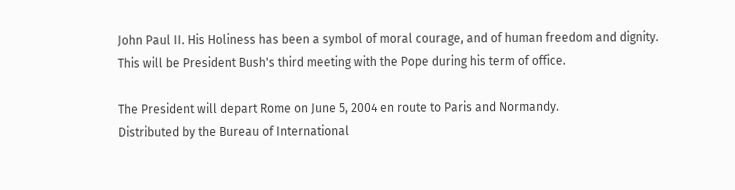John Paul II. His Holiness has been a symbol of moral courage, and of human freedom and dignity. This will be President Bush's third meeting with the Pope during his term of office.

The President will depart Rome on June 5, 2004 en route to Paris and Normandy.
Distributed by the Bureau of International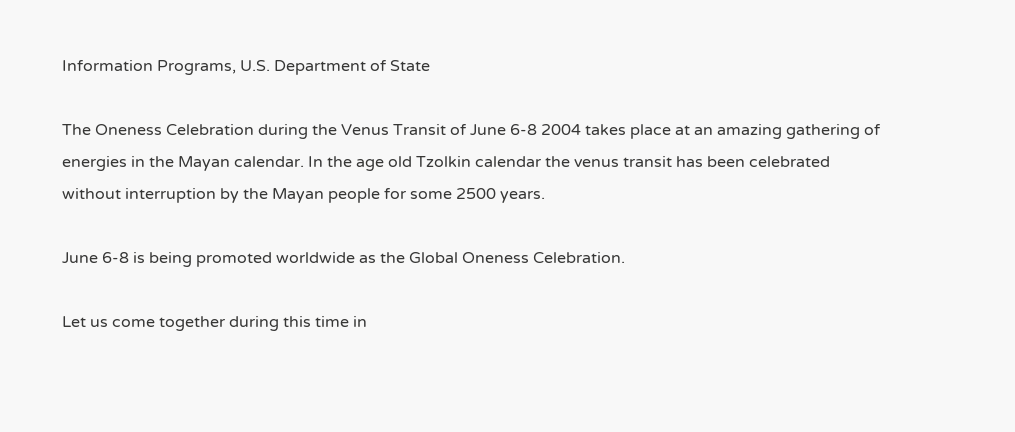Information Programs, U.S. Department of State

The Oneness Celebration during the Venus Transit of June 6-8 2004 takes place at an amazing gathering of energies in the Mayan calendar. In the age old Tzolkin calendar the venus transit has been celebrated without interruption by the Mayan people for some 2500 years.

June 6-8 is being promoted worldwide as the Global Oneness Celebration.

Let us come together during this time in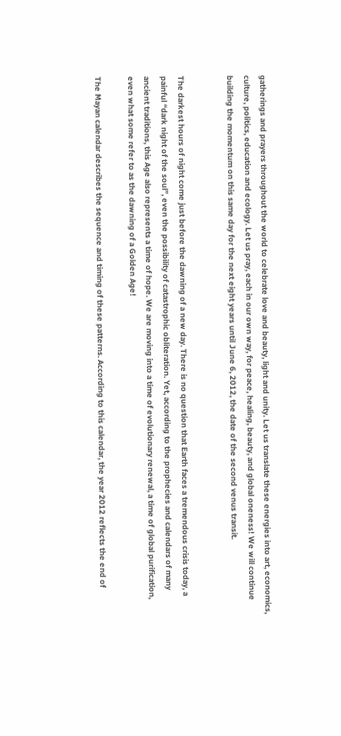gatherings and prayers throughout the world to celebrate love and beauty, light and unity. Let us translate these energies into art, economics, culture, politics, education and ecology. Let us pray, each in our own way, for peace, healing, beauty, and global oneness! We will continue building the momentum on this same day for the next eight years until June 6, 2012, the date of the second venus transit.


The darkest hours of night come just before the dawning of a new day. There is no question that Earth faces a tremendous crisis today, a painful “dark night of the soul”, even the possibility of catastrophic obliteration. Yet, according to the prophecies and calendars of many ancient traditions, this Age also represents a time of hope. We are moving into a time of evolutionary renewal, a time of global purification, even what some refer to as the dawning of a Golden Age!

The Mayan calendar describes the sequence and timing of these patterns. According to this calendar, the year 2012 reflects the end of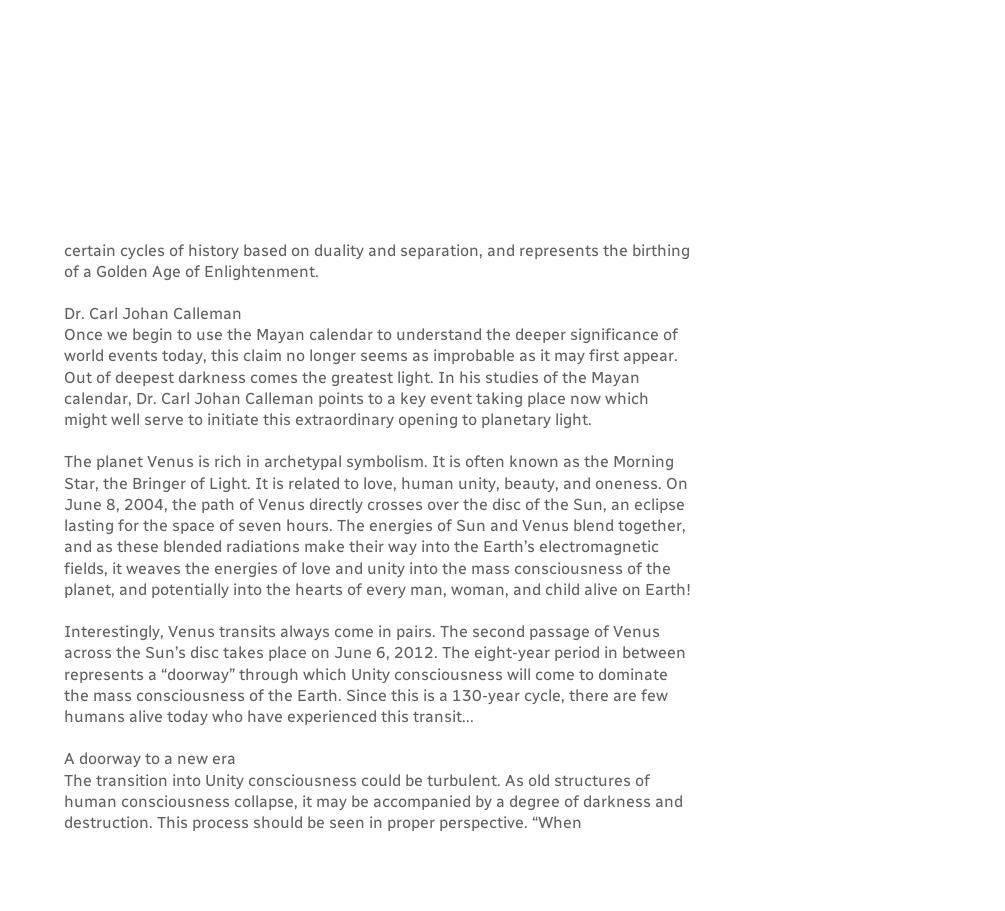certain cycles of history based on duality and separation, and represents the birthing of a Golden Age of Enlightenment.

Dr. Carl Johan Calleman
Once we begin to use the Mayan calendar to understand the deeper significance of world events today, this claim no longer seems as improbable as it may first appear. Out of deepest darkness comes the greatest light. In his studies of the Mayan calendar, Dr. Carl Johan Calleman points to a key event taking place now which might well serve to initiate this extraordinary opening to planetary light.

The planet Venus is rich in archetypal symbolism. It is often known as the Morning Star, the Bringer of Light. It is related to love, human unity, beauty, and oneness. On June 8, 2004, the path of Venus directly crosses over the disc of the Sun, an eclipse lasting for the space of seven hours. The energies of Sun and Venus blend together, and as these blended radiations make their way into the Earth’s electromagnetic fields, it weaves the energies of love and unity into the mass consciousness of the planet, and potentially into the hearts of every man, woman, and child alive on Earth!

Interestingly, Venus transits always come in pairs. The second passage of Venus across the Sun’s disc takes place on June 6, 2012. The eight-year period in between represents a “doorway” through which Unity consciousness will come to dominate the mass consciousness of the Earth. Since this is a 130-year cycle, there are few humans alive today who have experienced this transit...

A doorway to a new era
The transition into Unity consciousness could be turbulent. As old structures of human consciousness collapse, it may be accompanied by a degree of darkness and destruction. This process should be seen in proper perspective. “When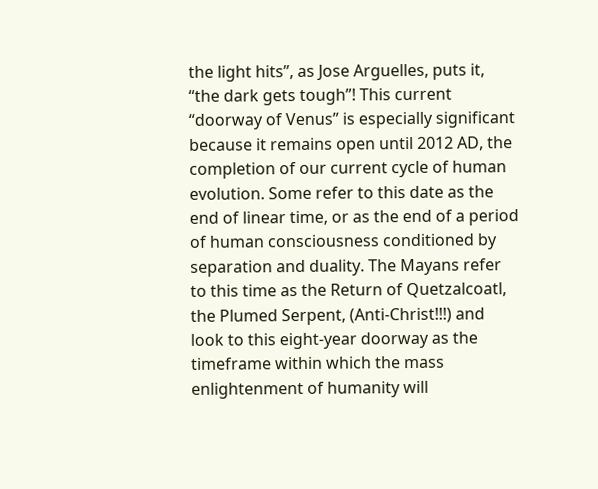the light hits”, as Jose Arguelles, puts it, “the dark gets tough”! This current “doorway of Venus” is especially significant because it remains open until 2012 AD, the completion of our current cycle of human evolution. Some refer to this date as the end of linear time, or as the end of a period of human consciousness conditioned by separation and duality. The Mayans refer to this time as the Return of Quetzalcoatl, the Plumed Serpent, (Anti-Christ!!!) and look to this eight-year doorway as the timeframe within which the mass enlightenment of humanity will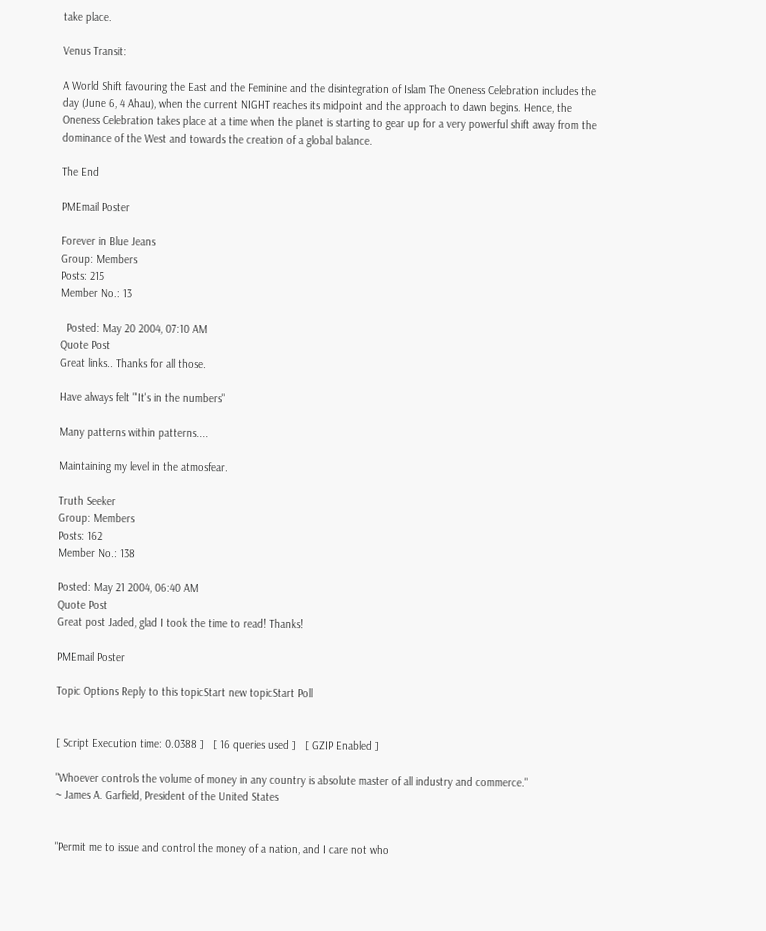take place.

Venus Transit:

A World Shift favouring the East and the Feminine and the disintegration of Islam The Oneness Celebration includes the day (June 6, 4 Ahau), when the current NIGHT reaches its midpoint and the approach to dawn begins. Hence, the Oneness Celebration takes place at a time when the planet is starting to gear up for a very powerful shift away from the dominance of the West and towards the creation of a global balance.

The End

PMEmail Poster

Forever in Blue Jeans
Group: Members
Posts: 215
Member No.: 13

  Posted: May 20 2004, 07:10 AM
Quote Post
Great links.. Thanks for all those.

Have always felt "'It's in the numbers"

Many patterns within patterns....

Maintaining my level in the atmosfear.

Truth Seeker
Group: Members
Posts: 162
Member No.: 138

Posted: May 21 2004, 06:40 AM
Quote Post
Great post Jaded, glad I took the time to read! Thanks!

PMEmail Poster

Topic Options Reply to this topicStart new topicStart Poll


[ Script Execution time: 0.0388 ]   [ 16 queries used ]   [ GZIP Enabled ]

"Whoever controls the volume of money in any country is absolute master of all industry and commerce."
~ James A. Garfield, President of the United States


"Permit me to issue and control the money of a nation, and I care not who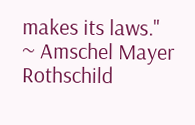makes its laws."
~ Amschel Mayer Rothschild